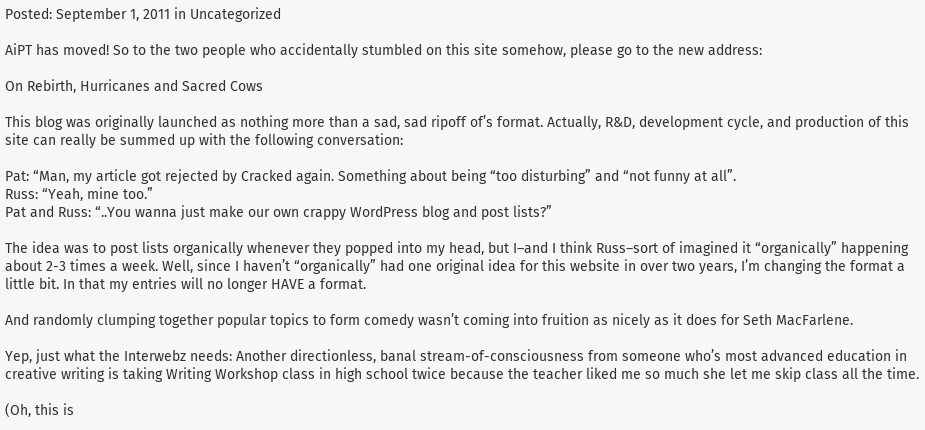Posted: September 1, 2011 in Uncategorized

AiPT has moved! So to the two people who accidentally stumbled on this site somehow, please go to the new address:

On Rebirth, Hurricanes and Sacred Cows

This blog was originally launched as nothing more than a sad, sad ripoff of’s format. Actually, R&D, development cycle, and production of this site can really be summed up with the following conversation:

Pat: “Man, my article got rejected by Cracked again. Something about being “too disturbing” and “not funny at all”.
Russ: “Yeah, mine too.”
Pat and Russ: “..You wanna just make our own crappy WordPress blog and post lists?”

The idea was to post lists organically whenever they popped into my head, but I–and I think Russ–sort of imagined it “organically” happening about 2-3 times a week. Well, since I haven’t “organically” had one original idea for this website in over two years, I’m changing the format a little bit. In that my entries will no longer HAVE a format.

And randomly clumping together popular topics to form comedy wasn’t coming into fruition as nicely as it does for Seth MacFarlene.

Yep, just what the Interwebz needs: Another directionless, banal stream-of-consciousness from someone who’s most advanced education in creative writing is taking Writing Workshop class in high school twice because the teacher liked me so much she let me skip class all the time.

(Oh, this is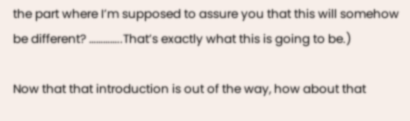the part where I’m supposed to assure you that this will somehow be different? …………..That’s exactly what this is going to be.)

Now that that introduction is out of the way, how about that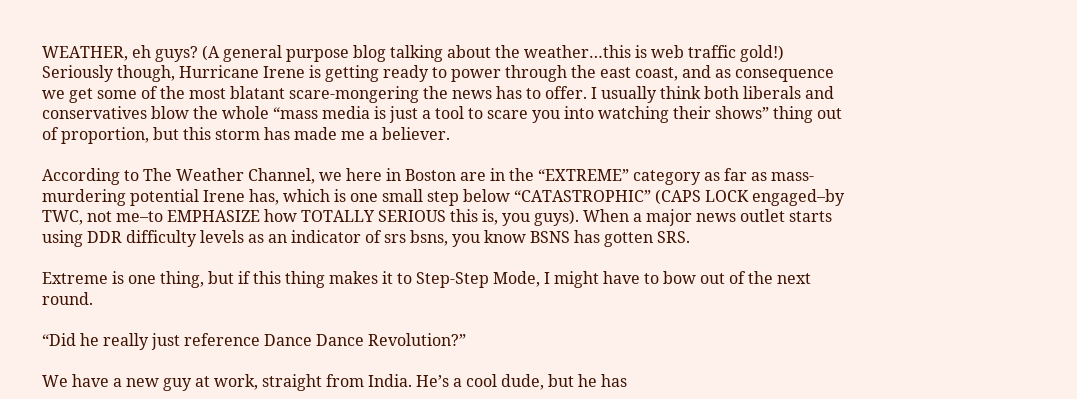WEATHER, eh guys? (A general purpose blog talking about the weather…this is web traffic gold!) Seriously though, Hurricane Irene is getting ready to power through the east coast, and as consequence we get some of the most blatant scare-mongering the news has to offer. I usually think both liberals and conservatives blow the whole “mass media is just a tool to scare you into watching their shows” thing out of proportion, but this storm has made me a believer.

According to The Weather Channel, we here in Boston are in the “EXTREME” category as far as mass-murdering potential Irene has, which is one small step below “CATASTROPHIC” (CAPS LOCK engaged–by TWC, not me–to EMPHASIZE how TOTALLY SERIOUS this is, you guys). When a major news outlet starts using DDR difficulty levels as an indicator of srs bsns, you know BSNS has gotten SRS.

Extreme is one thing, but if this thing makes it to Step-Step Mode, I might have to bow out of the next round.

“Did he really just reference Dance Dance Revolution?”

We have a new guy at work, straight from India. He’s a cool dude, but he has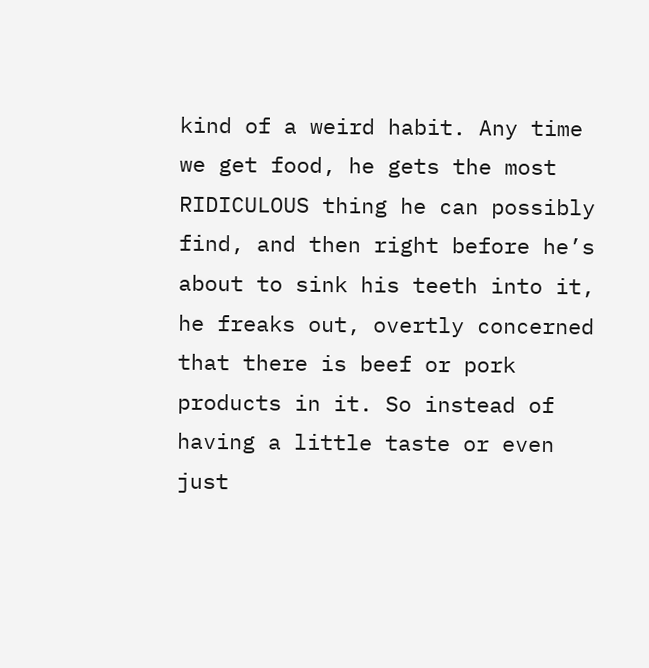kind of a weird habit. Any time we get food, he gets the most RIDICULOUS thing he can possibly find, and then right before he’s about to sink his teeth into it, he freaks out, overtly concerned that there is beef or pork products in it. So instead of having a little taste or even just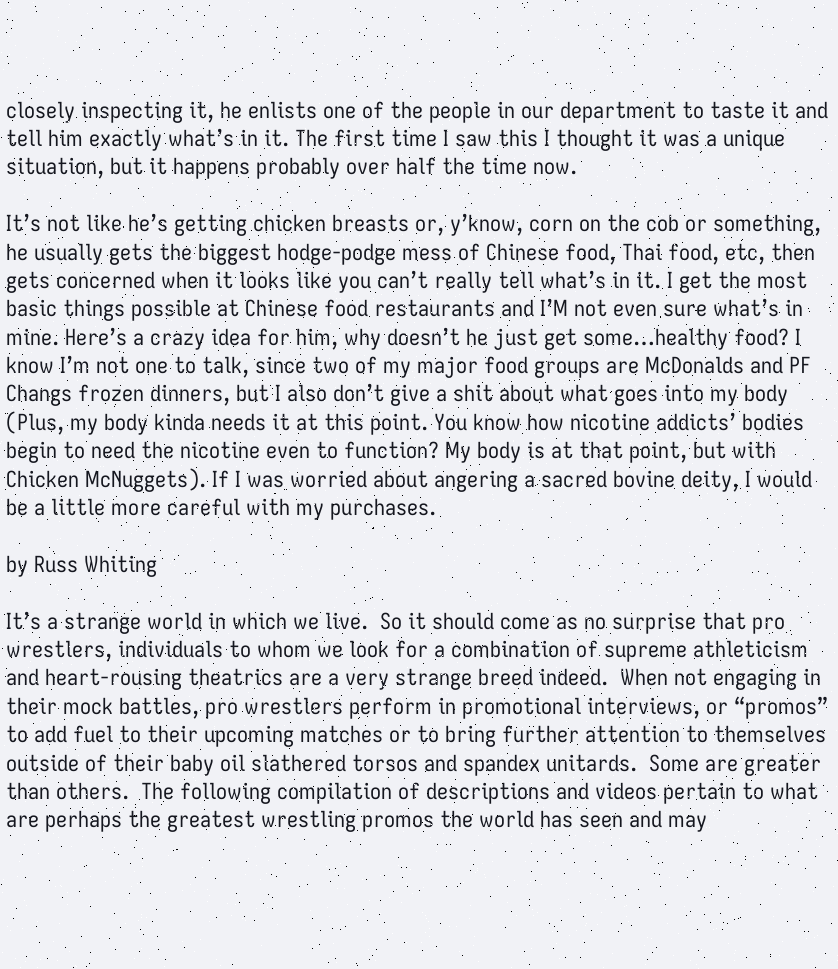closely inspecting it, he enlists one of the people in our department to taste it and tell him exactly what’s in it. The first time I saw this I thought it was a unique situation, but it happens probably over half the time now.

It’s not like he’s getting chicken breasts or, y’know, corn on the cob or something, he usually gets the biggest hodge-podge mess of Chinese food, Thai food, etc, then gets concerned when it looks like you can’t really tell what’s in it. I get the most basic things possible at Chinese food restaurants and I’M not even sure what’s in mine. Here’s a crazy idea for him, why doesn’t he just get some…healthy food? I know I’m not one to talk, since two of my major food groups are McDonalds and PF Changs frozen dinners, but I also don’t give a shit about what goes into my body (Plus, my body kinda needs it at this point. You know how nicotine addicts’ bodies begin to need the nicotine even to function? My body is at that point, but with Chicken McNuggets). If I was worried about angering a sacred bovine deity, I would be a little more careful with my purchases.

by Russ Whiting

It’s a strange world in which we live.  So it should come as no surprise that pro wrestlers, individuals to whom we look for a combination of supreme athleticism and heart-rousing theatrics are a very strange breed indeed.  When not engaging in their mock battles, pro wrestlers perform in promotional interviews, or “promos” to add fuel to their upcoming matches or to bring further attention to themselves outside of their baby oil slathered torsos and spandex unitards.  Some are greater than others.  The following compilation of descriptions and videos pertain to what are perhaps the greatest wrestling promos the world has seen and may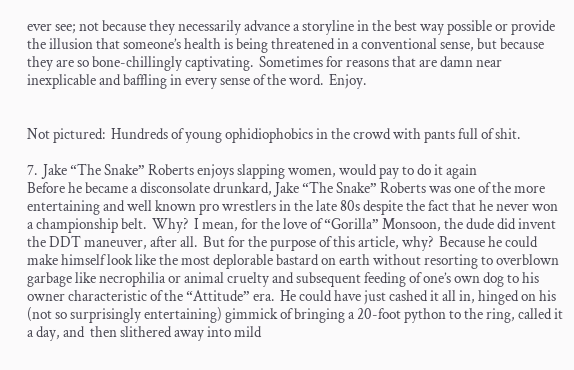ever see; not because they necessarily advance a storyline in the best way possible or provide the illusion that someone’s health is being threatened in a conventional sense, but because they are so bone-chillingly captivating.  Sometimes for reasons that are damn near inexplicable and baffling in every sense of the word.  Enjoy.


Not pictured:  Hundreds of young ophidiophobics in the crowd with pants full of shit.

7.  Jake “The Snake” Roberts enjoys slapping women, would pay to do it again
Before he became a disconsolate drunkard, Jake “The Snake” Roberts was one of the more entertaining and well known pro wrestlers in the late 80s despite the fact that he never won a championship belt.  Why?  I mean, for the love of “Gorilla” Monsoon, the dude did invent the DDT maneuver, after all.  But for the purpose of this article, why?  Because he could make himself look like the most deplorable bastard on earth without resorting to overblown garbage like necrophilia or animal cruelty and subsequent feeding of one’s own dog to his owner characteristic of the “Attitude” era.  He could have just cashed it all in, hinged on his (not so surprisingly entertaining) gimmick of bringing a 20-foot python to the ring, called it a day, and  then slithered away into mild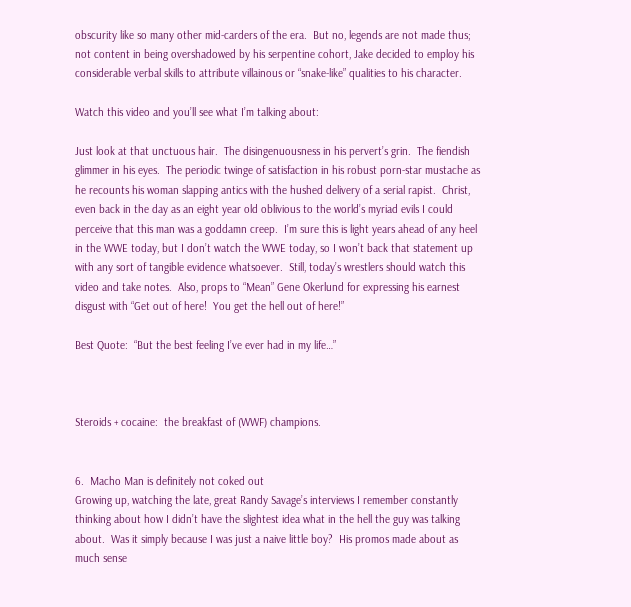obscurity like so many other mid-carders of the era.  But no, legends are not made thus; not content in being overshadowed by his serpentine cohort, Jake decided to employ his considerable verbal skills to attribute villainous or “snake-like” qualities to his character.

Watch this video and you’ll see what I’m talking about:

Just look at that unctuous hair.  The disingenuousness in his pervert’s grin.  The fiendish glimmer in his eyes.  The periodic twinge of satisfaction in his robust porn-star mustache as he recounts his woman slapping antics with the hushed delivery of a serial rapist.  Christ, even back in the day as an eight year old oblivious to the world’s myriad evils I could perceive that this man was a goddamn creep.  I’m sure this is light years ahead of any heel in the WWE today, but I don’t watch the WWE today, so I won’t back that statement up with any sort of tangible evidence whatsoever.  Still, today’s wrestlers should watch this video and take notes.  Also, props to “Mean” Gene Okerlund for expressing his earnest disgust with “Get out of here!  You get the hell out of here!”

Best Quote:  “But the best feeling I’ve ever had in my life…”



Steroids + cocaine:  the breakfast of (WWF) champions.


6.  Macho Man is definitely not coked out
Growing up, watching the late, great Randy Savage’s interviews I remember constantly thinking about how I didn’t have the slightest idea what in the hell the guy was talking about.  Was it simply because I was just a naive little boy?  His promos made about as much sense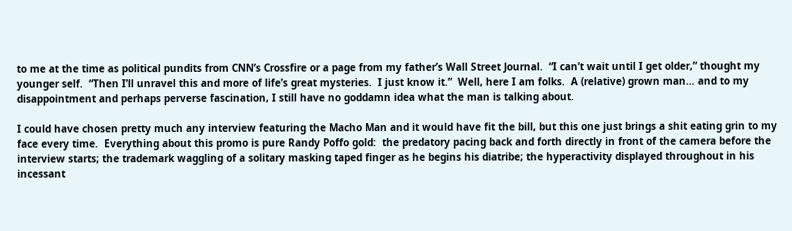to me at the time as political pundits from CNN’s Crossfire or a page from my father’s Wall Street Journal.  “I can’t wait until I get older,” thought my younger self.  “Then I’ll unravel this and more of life’s great mysteries.  I just know it.”  Well, here I am folks.  A (relative) grown man… and to my disappointment and perhaps perverse fascination, I still have no goddamn idea what the man is talking about.

I could have chosen pretty much any interview featuring the Macho Man and it would have fit the bill, but this one just brings a shit eating grin to my face every time.  Everything about this promo is pure Randy Poffo gold:  the predatory pacing back and forth directly in front of the camera before the interview starts; the trademark waggling of a solitary masking taped finger as he begins his diatribe; the hyperactivity displayed throughout in his incessant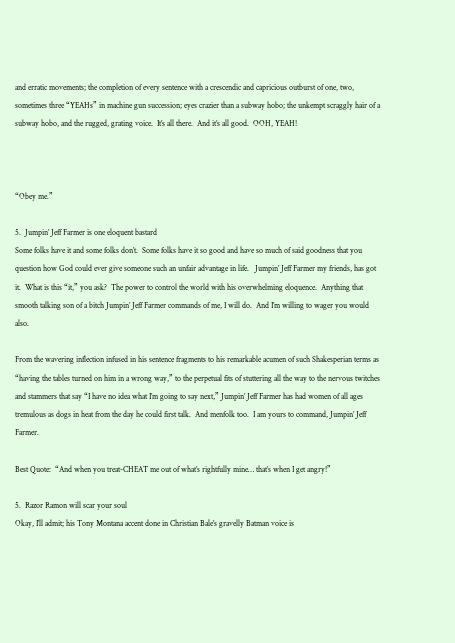and erratic movements; the completion of every sentence with a crescendic and capricious outburst of one, two, sometimes three “YEAHs” in machine gun succession; eyes crazier than a subway hobo; the unkempt scraggly hair of a subway hobo, and the rugged, grating voice.  It’s all there.  And it’s all good.  OOH, YEAH!



“Obey me.”

5.  Jumpin’ Jeff Farmer is one eloquent bastard
Some folks have it and some folks don’t.  Some folks have it so good and have so much of said goodness that you question how God could ever give someone such an unfair advantage in life.   Jumpin’ Jeff Farmer my friends, has got it.  What is this “it,” you ask?  The power to control the world with his overwhelming eloquence.  Anything that smooth talking son of a bitch Jumpin’ Jeff Farmer commands of me, I will do.  And I’m willing to wager you would also.

From the wavering inflection infused in his sentence fragments to his remarkable acumen of such Shakesperian terms as “having the tables turned on him in a wrong way,” to the perpetual fits of stuttering all the way to the nervous twitches and stammers that say “I have no idea what I’m going to say next,” Jumpin’ Jeff Farmer has had women of all ages tremulous as dogs in heat from the day he could first talk.  And menfolk too.  I am yours to command, Jumpin’ Jeff Farmer.

Best Quote:  “And when you treat-CHEAT me out of what’s rightfully mine… that’s when I get angry!”

5.  Razor Ramon will scar your soul
Okay, I’ll admit; his Tony Montana accent done in Christian Bale’s gravelly Batman voice is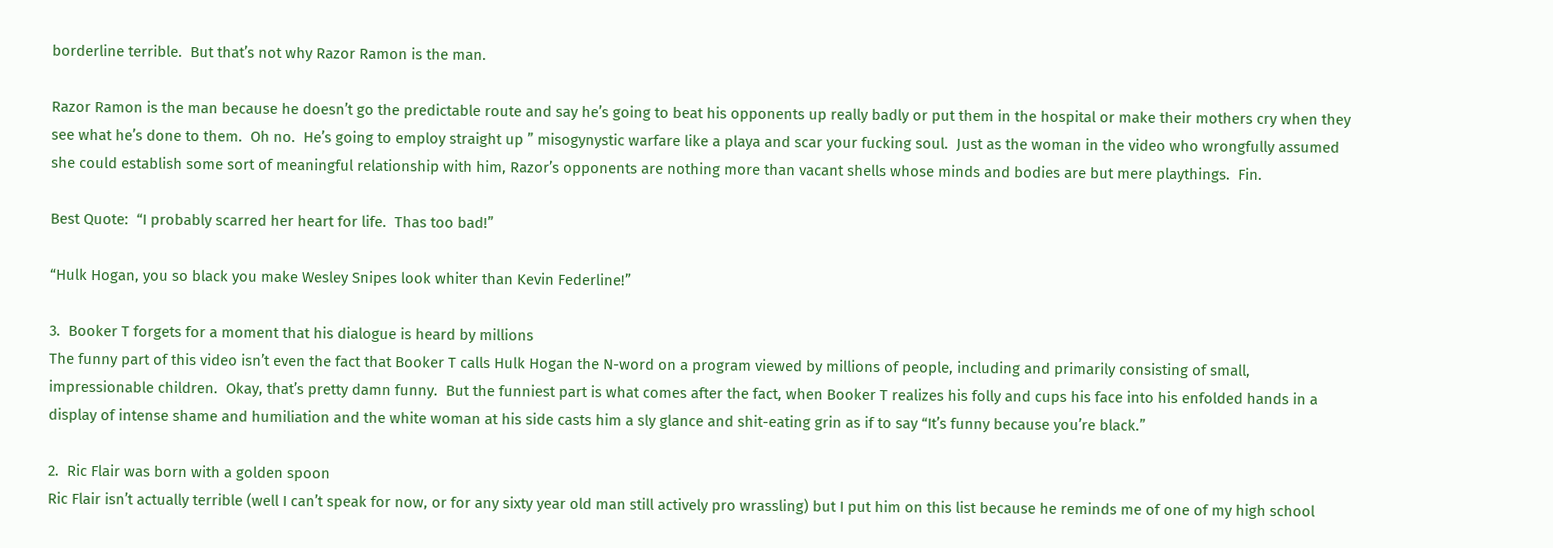borderline terrible.  But that’s not why Razor Ramon is the man.

Razor Ramon is the man because he doesn’t go the predictable route and say he’s going to beat his opponents up really badly or put them in the hospital or make their mothers cry when they see what he’s done to them.  Oh no.  He’s going to employ straight up ” misogynystic warfare like a playa and scar your fucking soul.  Just as the woman in the video who wrongfully assumed she could establish some sort of meaningful relationship with him, Razor’s opponents are nothing more than vacant shells whose minds and bodies are but mere playthings.  Fin.

Best Quote:  “I probably scarred her heart for life.  Thas too bad!”

“Hulk Hogan, you so black you make Wesley Snipes look whiter than Kevin Federline!”

3.  Booker T forgets for a moment that his dialogue is heard by millions
The funny part of this video isn’t even the fact that Booker T calls Hulk Hogan the N-word on a program viewed by millions of people, including and primarily consisting of small, impressionable children.  Okay, that’s pretty damn funny.  But the funniest part is what comes after the fact, when Booker T realizes his folly and cups his face into his enfolded hands in a display of intense shame and humiliation and the white woman at his side casts him a sly glance and shit-eating grin as if to say “It’s funny because you’re black.”

2.  Ric Flair was born with a golden spoon
Ric Flair isn’t actually terrible (well I can’t speak for now, or for any sixty year old man still actively pro wrassling) but I put him on this list because he reminds me of one of my high school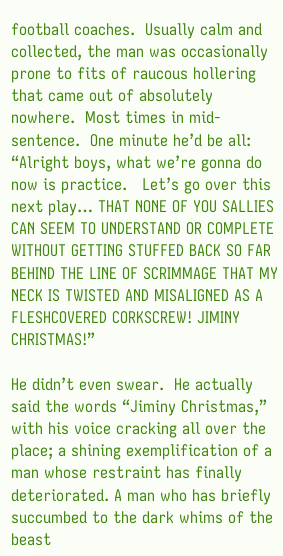football coaches.  Usually calm and collected, the man was occasionally prone to fits of raucous hollering that came out of absolutely nowhere.  Most times in mid-sentence.  One minute he’d be all:  “Alright boys, what we’re gonna do now is practice.   Let’s go over this next play… THAT NONE OF YOU SALLIES CAN SEEM TO UNDERSTAND OR COMPLETE WITHOUT GETTING STUFFED BACK SO FAR BEHIND THE LINE OF SCRIMMAGE THAT MY NECK IS TWISTED AND MISALIGNED AS A FLESHCOVERED CORKSCREW! JIMINY CHRISTMAS!”

He didn’t even swear.  He actually said the words “Jiminy Christmas,” with his voice cracking all over the place; a shining exemplification of a man whose restraint has finally deteriorated. A man who has briefly succumbed to the dark whims of the beast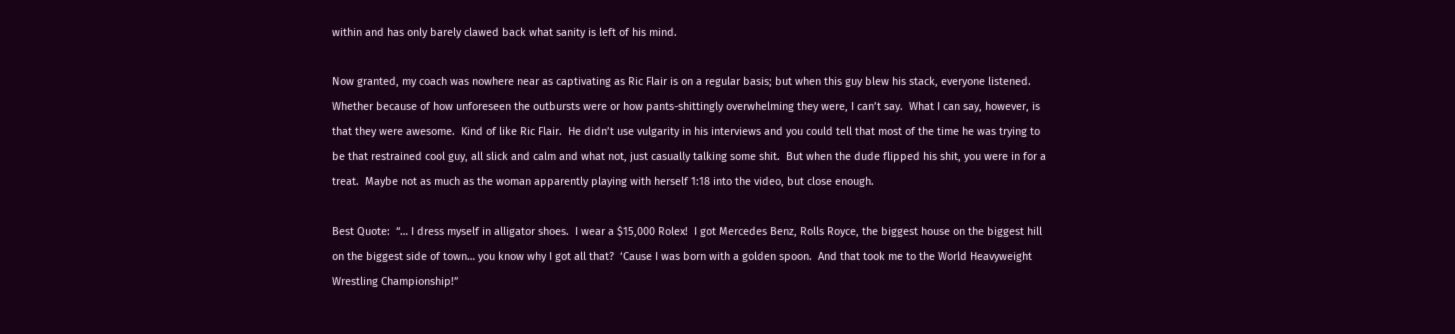within and has only barely clawed back what sanity is left of his mind.

Now granted, my coach was nowhere near as captivating as Ric Flair is on a regular basis; but when this guy blew his stack, everyone listened.  Whether because of how unforeseen the outbursts were or how pants-shittingly overwhelming they were, I can’t say.  What I can say, however, is that they were awesome.  Kind of like Ric Flair.  He didn’t use vulgarity in his interviews and you could tell that most of the time he was trying to be that restrained cool guy, all slick and calm and what not, just casually talking some shit.  But when the dude flipped his shit, you were in for a treat.  Maybe not as much as the woman apparently playing with herself 1:18 into the video, but close enough.

Best Quote:  “… I dress myself in alligator shoes.  I wear a $15,000 Rolex!  I got Mercedes Benz, Rolls Royce, the biggest house on the biggest hill on the biggest side of town… you know why I got all that?  ‘Cause I was born with a golden spoon.  And that took me to the World Heavyweight Wrestling Championship!”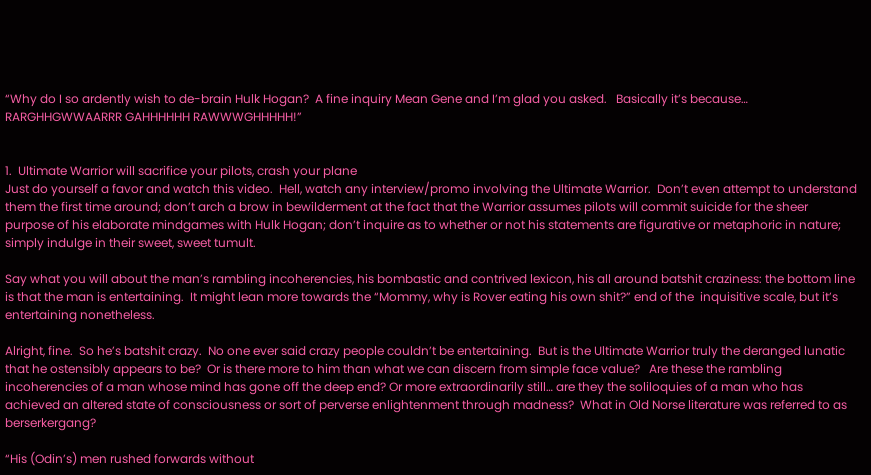“Why do I so ardently wish to de-brain Hulk Hogan?  A fine inquiry Mean Gene and I’m glad you asked.   Basically it’s because… RARGHHGWWAARRR GAHHHHHH RAWWWGHHHHH!”


1.  Ultimate Warrior will sacrifice your pilots, crash your plane
Just do yourself a favor and watch this video.  Hell, watch any interview/promo involving the Ultimate Warrior.  Don’t even attempt to understand them the first time around; don’t arch a brow in bewilderment at the fact that the Warrior assumes pilots will commit suicide for the sheer purpose of his elaborate mindgames with Hulk Hogan; don’t inquire as to whether or not his statements are figurative or metaphoric in nature; simply indulge in their sweet, sweet tumult.

Say what you will about the man’s rambling incoherencies, his bombastic and contrived lexicon, his all around batshit craziness: the bottom line is that the man is entertaining.  It might lean more towards the “Mommy, why is Rover eating his own shit?” end of the  inquisitive scale, but it’s entertaining nonetheless.

Alright, fine.  So he’s batshit crazy.  No one ever said crazy people couldn’t be entertaining.  But is the Ultimate Warrior truly the deranged lunatic that he ostensibly appears to be?  Or is there more to him than what we can discern from simple face value?   Are these the rambling incoherencies of a man whose mind has gone off the deep end? Or more extraordinarily still… are they the soliloquies of a man who has achieved an altered state of consciousness or sort of perverse enlightenment through madness?  What in Old Norse literature was referred to as berserkergang?

“His (Odin’s) men rushed forwards without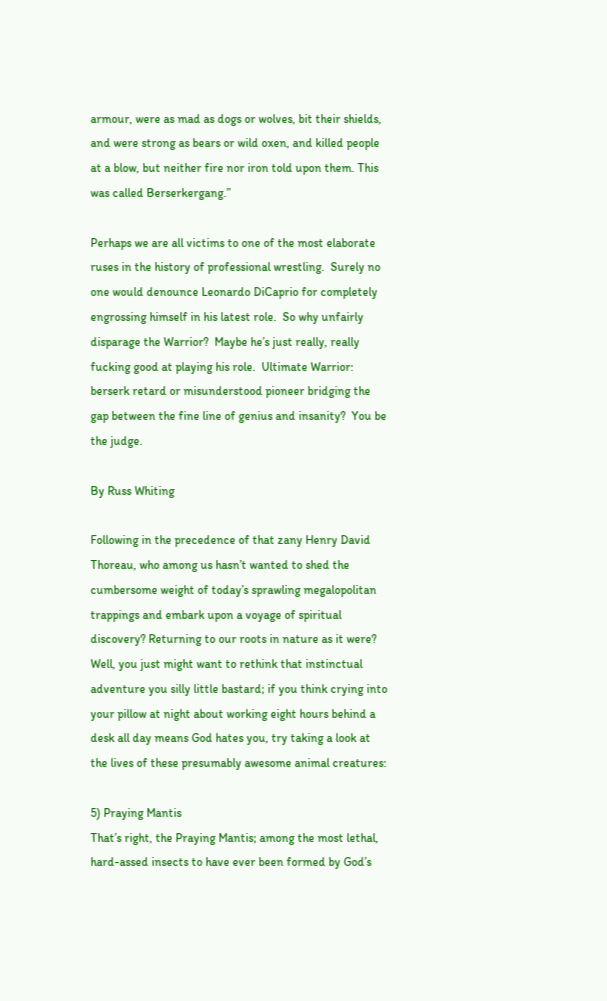armour, were as mad as dogs or wolves, bit their shields, and were strong as bears or wild oxen, and killed people at a blow, but neither fire nor iron told upon them. This was called Berserkergang.”

Perhaps we are all victims to one of the most elaborate ruses in the history of professional wrestling.  Surely no one would denounce Leonardo DiCaprio for completely engrossing himself in his latest role.  So why unfairly disparage the Warrior?  Maybe he’s just really, really fucking good at playing his role.  Ultimate Warrior:  berserk retard or misunderstood pioneer bridging the gap between the fine line of genius and insanity?  You be the judge.

By Russ Whiting

Following in the precedence of that zany Henry David Thoreau, who among us hasn’t wanted to shed the cumbersome weight of today’s sprawling megalopolitan trappings and embark upon a voyage of spiritual discovery? Returning to our roots in nature as it were? Well, you just might want to rethink that instinctual adventure you silly little bastard; if you think crying into your pillow at night about working eight hours behind a desk all day means God hates you, try taking a look at the lives of these presumably awesome animal creatures:

5) Praying Mantis
That’s right, the Praying Mantis; among the most lethal, hard-assed insects to have ever been formed by God’s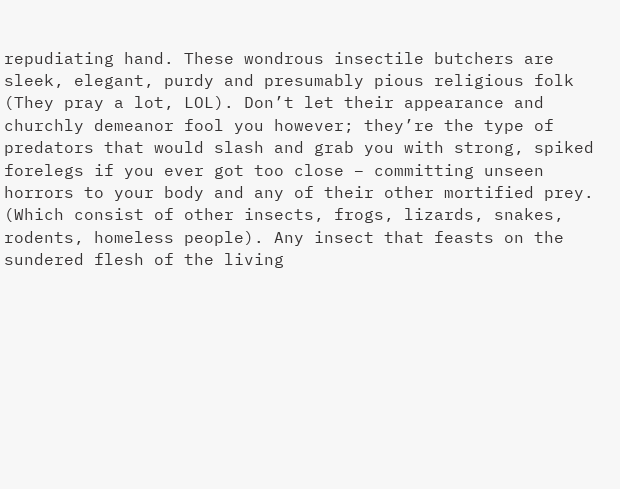repudiating hand. These wondrous insectile butchers are sleek, elegant, purdy and presumably pious religious folk (They pray a lot, LOL). Don’t let their appearance and churchly demeanor fool you however; they’re the type of predators that would slash and grab you with strong, spiked forelegs if you ever got too close – committing unseen horrors to your body and any of their other mortified prey. (Which consist of other insects, frogs, lizards, snakes, rodents, homeless people). Any insect that feasts on the sundered flesh of the living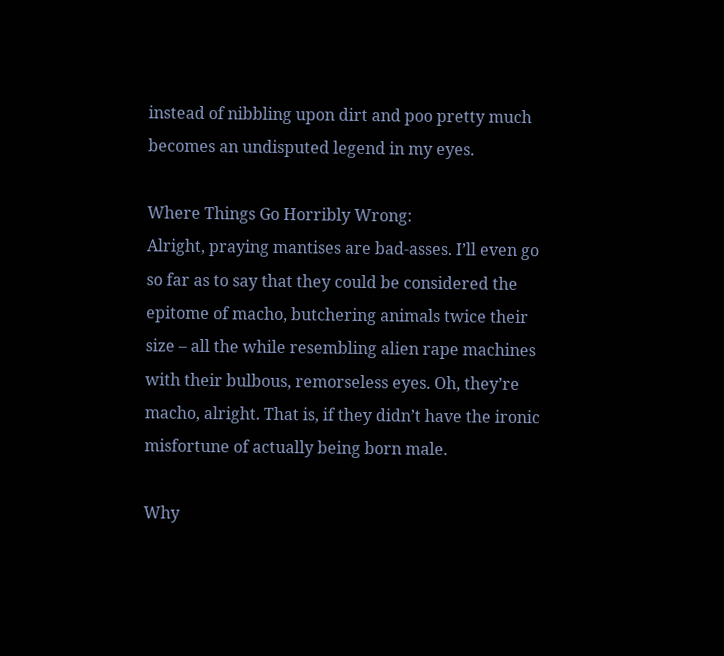instead of nibbling upon dirt and poo pretty much becomes an undisputed legend in my eyes.

Where Things Go Horribly Wrong:
Alright, praying mantises are bad-asses. I’ll even go so far as to say that they could be considered the epitome of macho, butchering animals twice their size – all the while resembling alien rape machines with their bulbous, remorseless eyes. Oh, they’re macho, alright. That is, if they didn’t have the ironic misfortune of actually being born male.

Why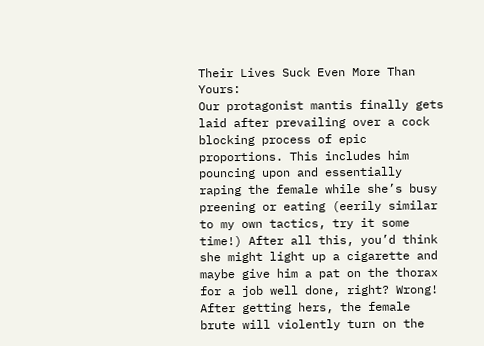Their Lives Suck Even More Than Yours:
Our protagonist mantis finally gets laid after prevailing over a cock blocking process of epic proportions. This includes him pouncing upon and essentially raping the female while she’s busy preening or eating (eerily similar to my own tactics, try it some time!) After all this, you’d think she might light up a cigarette and maybe give him a pat on the thorax for a job well done, right? Wrong! After getting hers, the female brute will violently turn on the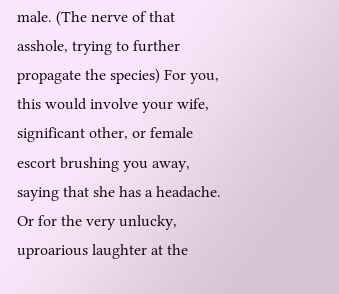male. (The nerve of that asshole, trying to further propagate the species) For you, this would involve your wife, significant other, or female escort brushing you away, saying that she has a headache. Or for the very unlucky, uproarious laughter at the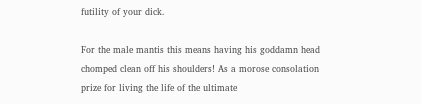futility of your dick.

For the male mantis this means having his goddamn head chomped clean off his shoulders! As a morose consolation prize for living the life of the ultimate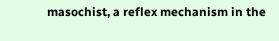masochist, a reflex mechanism in the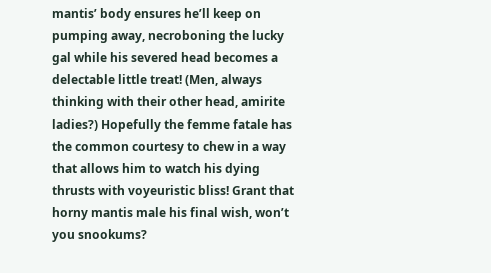mantis’ body ensures he’ll keep on pumping away, necroboning the lucky gal while his severed head becomes a delectable little treat! (Men, always thinking with their other head, amirite ladies?) Hopefully the femme fatale has the common courtesy to chew in a way that allows him to watch his dying thrusts with voyeuristic bliss! Grant that horny mantis male his final wish, won’t you snookums?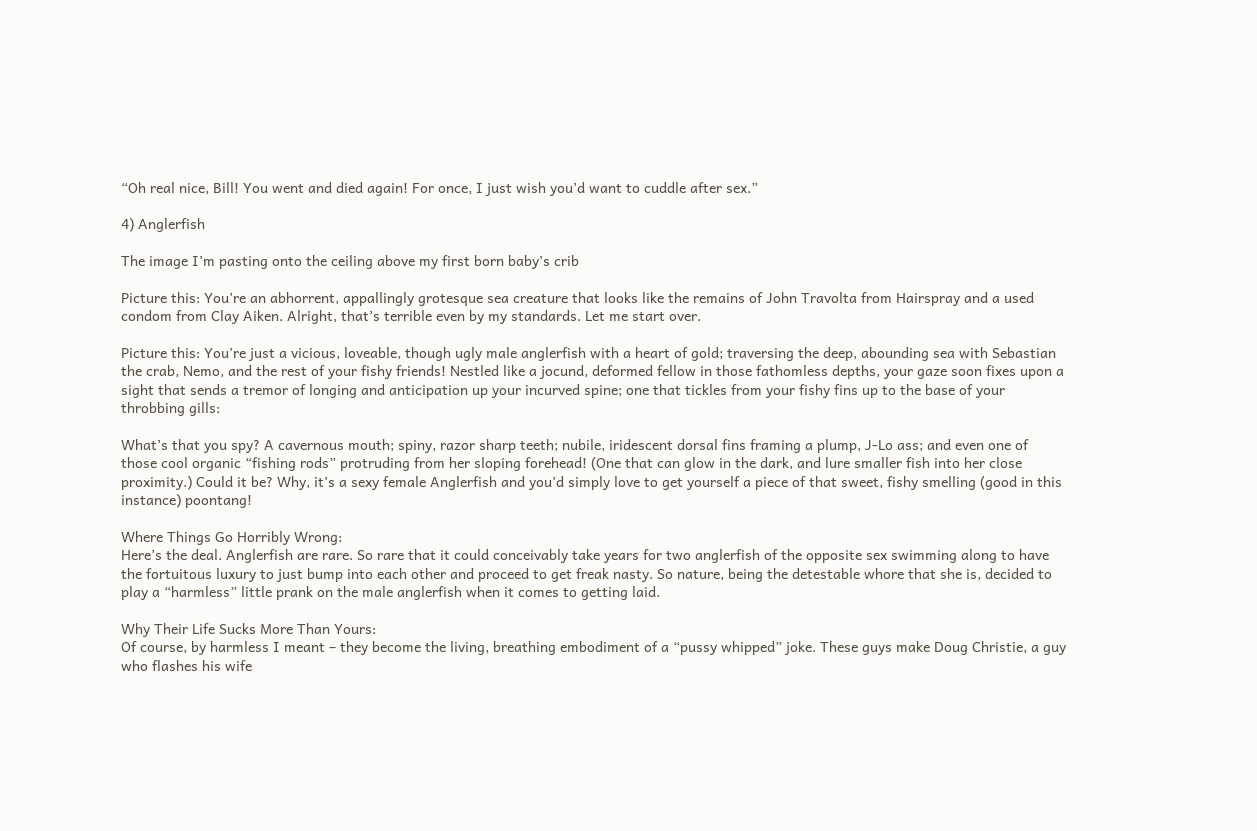“Oh real nice, Bill! You went and died again! For once, I just wish you’d want to cuddle after sex.”

4) Anglerfish

The image I’m pasting onto the ceiling above my first born baby’s crib

Picture this: You’re an abhorrent, appallingly grotesque sea creature that looks like the remains of John Travolta from Hairspray and a used condom from Clay Aiken. Alright, that’s terrible even by my standards. Let me start over.

Picture this: You’re just a vicious, loveable, though ugly male anglerfish with a heart of gold; traversing the deep, abounding sea with Sebastian the crab, Nemo, and the rest of your fishy friends! Nestled like a jocund, deformed fellow in those fathomless depths, your gaze soon fixes upon a sight that sends a tremor of longing and anticipation up your incurved spine; one that tickles from your fishy fins up to the base of your throbbing gills:

What’s that you spy? A cavernous mouth; spiny, razor sharp teeth; nubile, iridescent dorsal fins framing a plump, J-Lo ass; and even one of those cool organic “fishing rods” protruding from her sloping forehead! (One that can glow in the dark, and lure smaller fish into her close proximity.) Could it be? Why, it’s a sexy female Anglerfish and you’d simply love to get yourself a piece of that sweet, fishy smelling (good in this instance) poontang!

Where Things Go Horribly Wrong:
Here’s the deal. Anglerfish are rare. So rare that it could conceivably take years for two anglerfish of the opposite sex swimming along to have the fortuitous luxury to just bump into each other and proceed to get freak nasty. So nature, being the detestable whore that she is, decided to play a “harmless” little prank on the male anglerfish when it comes to getting laid.

Why Their Life Sucks More Than Yours:
Of course, by harmless I meant – they become the living, breathing embodiment of a “pussy whipped” joke. These guys make Doug Christie, a guy who flashes his wife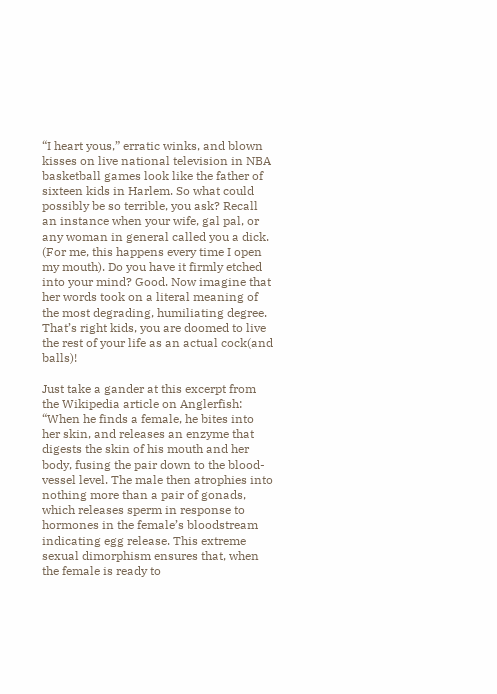“I heart yous,” erratic winks, and blown kisses on live national television in NBA basketball games look like the father of sixteen kids in Harlem. So what could possibly be so terrible, you ask? Recall an instance when your wife, gal pal, or any woman in general called you a dick. (For me, this happens every time I open my mouth). Do you have it firmly etched into your mind? Good. Now imagine that her words took on a literal meaning of the most degrading, humiliating degree. That’s right kids, you are doomed to live the rest of your life as an actual cock(and balls)!

Just take a gander at this excerpt from the Wikipedia article on Anglerfish:
“When he finds a female, he bites into her skin, and releases an enzyme that digests the skin of his mouth and her body, fusing the pair down to the blood-vessel level. The male then atrophies into nothing more than a pair of gonads, which releases sperm in response to hormones in the female’s bloodstream indicating egg release. This extreme sexual dimorphism ensures that, when the female is ready to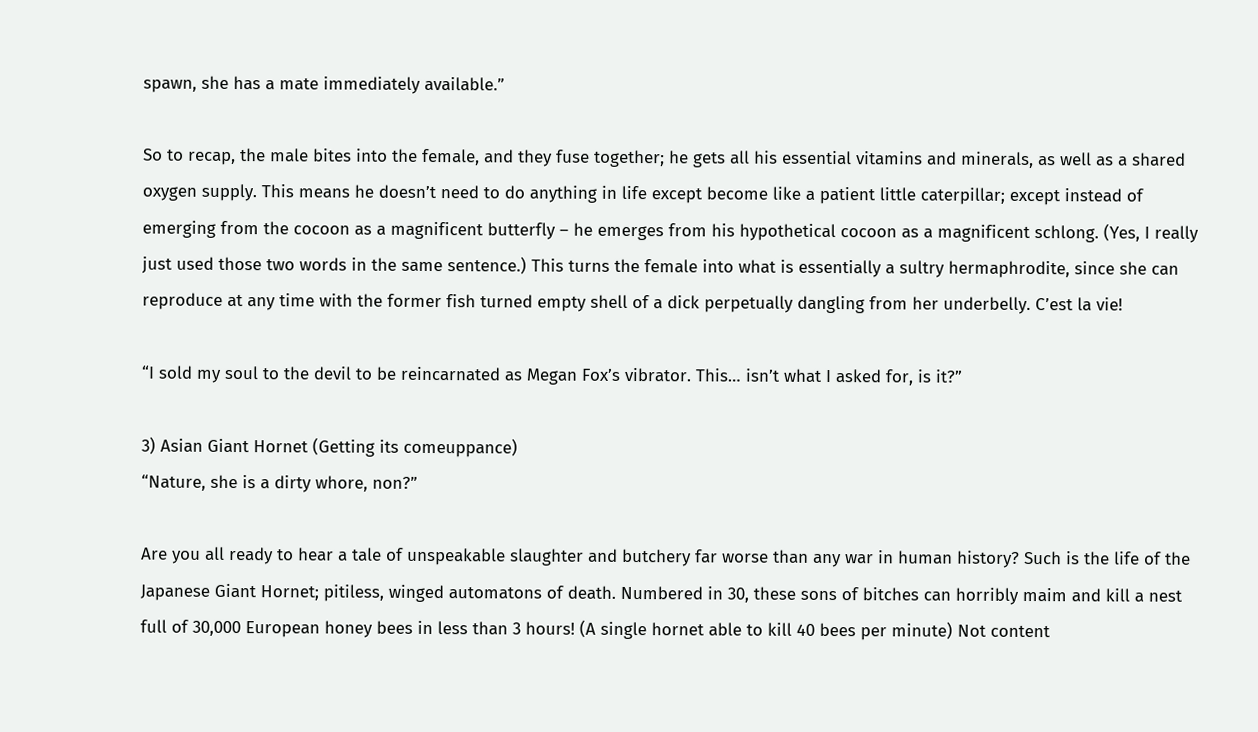spawn, she has a mate immediately available.”

So to recap, the male bites into the female, and they fuse together; he gets all his essential vitamins and minerals, as well as a shared oxygen supply. This means he doesn’t need to do anything in life except become like a patient little caterpillar; except instead of emerging from the cocoon as a magnificent butterfly – he emerges from his hypothetical cocoon as a magnificent schlong. (Yes, I really just used those two words in the same sentence.) This turns the female into what is essentially a sultry hermaphrodite, since she can reproduce at any time with the former fish turned empty shell of a dick perpetually dangling from her underbelly. C’est la vie!

“I sold my soul to the devil to be reincarnated as Megan Fox’s vibrator. This… isn’t what I asked for, is it?”

3) Asian Giant Hornet (Getting its comeuppance)
“Nature, she is a dirty whore, non?”

Are you all ready to hear a tale of unspeakable slaughter and butchery far worse than any war in human history? Such is the life of the Japanese Giant Hornet; pitiless, winged automatons of death. Numbered in 30, these sons of bitches can horribly maim and kill a nest full of 30,000 European honey bees in less than 3 hours! (A single hornet able to kill 40 bees per minute) Not content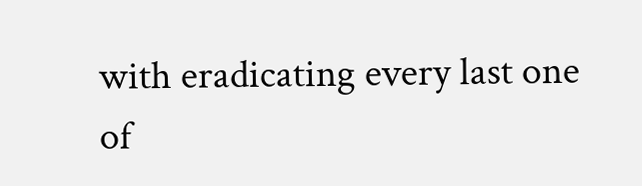with eradicating every last one of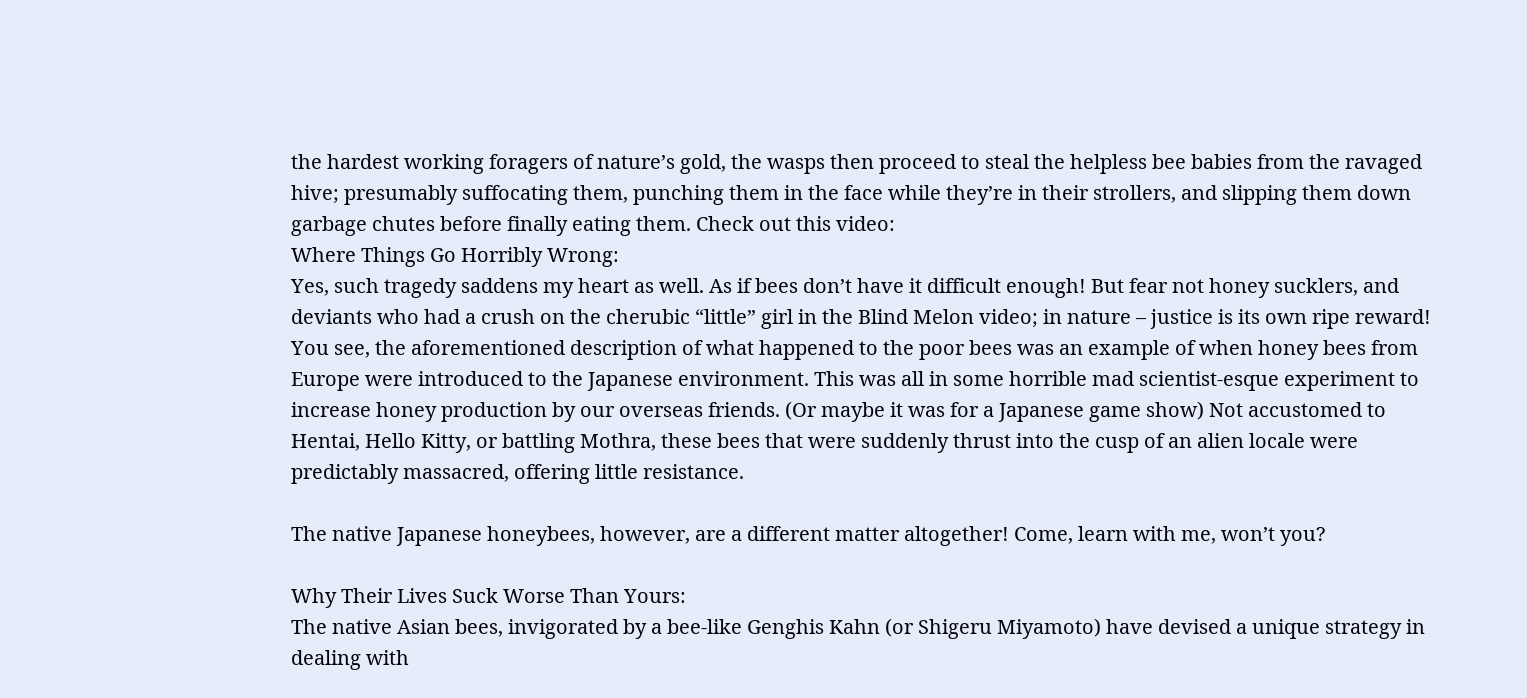the hardest working foragers of nature’s gold, the wasps then proceed to steal the helpless bee babies from the ravaged hive; presumably suffocating them, punching them in the face while they’re in their strollers, and slipping them down garbage chutes before finally eating them. Check out this video:
Where Things Go Horribly Wrong:
Yes, such tragedy saddens my heart as well. As if bees don’t have it difficult enough! But fear not honey sucklers, and deviants who had a crush on the cherubic “little” girl in the Blind Melon video; in nature – justice is its own ripe reward! You see, the aforementioned description of what happened to the poor bees was an example of when honey bees from Europe were introduced to the Japanese environment. This was all in some horrible mad scientist-esque experiment to increase honey production by our overseas friends. (Or maybe it was for a Japanese game show) Not accustomed to Hentai, Hello Kitty, or battling Mothra, these bees that were suddenly thrust into the cusp of an alien locale were predictably massacred, offering little resistance.

The native Japanese honeybees, however, are a different matter altogether! Come, learn with me, won’t you?

Why Their Lives Suck Worse Than Yours:
The native Asian bees, invigorated by a bee-like Genghis Kahn (or Shigeru Miyamoto) have devised a unique strategy in dealing with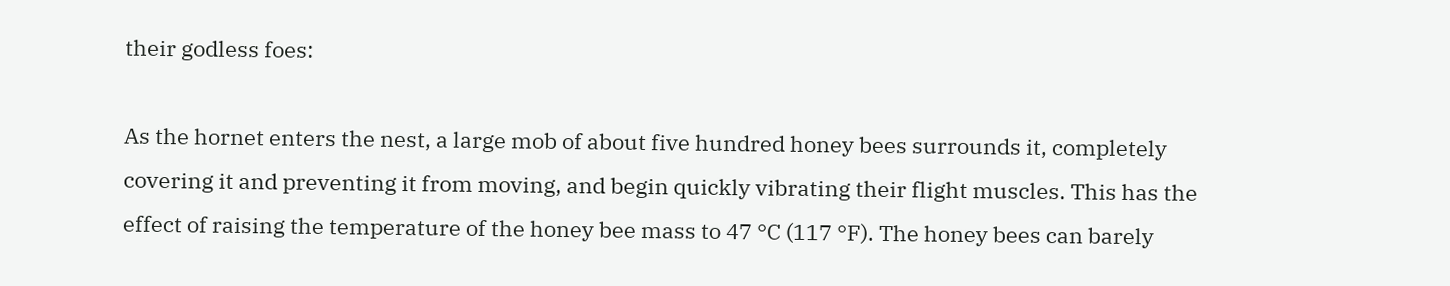their godless foes:

As the hornet enters the nest, a large mob of about five hundred honey bees surrounds it, completely covering it and preventing it from moving, and begin quickly vibrating their flight muscles. This has the effect of raising the temperature of the honey bee mass to 47 °C (117 °F). The honey bees can barely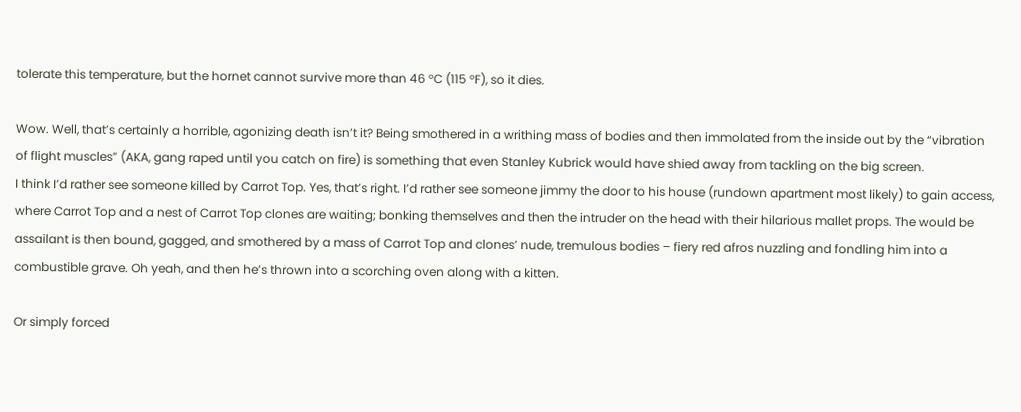tolerate this temperature, but the hornet cannot survive more than 46 °C (115 °F), so it dies.

Wow. Well, that’s certainly a horrible, agonizing death isn’t it? Being smothered in a writhing mass of bodies and then immolated from the inside out by the “vibration of flight muscles” (AKA, gang raped until you catch on fire) is something that even Stanley Kubrick would have shied away from tackling on the big screen.
I think I’d rather see someone killed by Carrot Top. Yes, that’s right. I’d rather see someone jimmy the door to his house (rundown apartment most likely) to gain access, where Carrot Top and a nest of Carrot Top clones are waiting; bonking themselves and then the intruder on the head with their hilarious mallet props. The would be assailant is then bound, gagged, and smothered by a mass of Carrot Top and clones’ nude, tremulous bodies – fiery red afros nuzzling and fondling him into a combustible grave. Oh yeah, and then he’s thrown into a scorching oven along with a kitten.

Or simply forced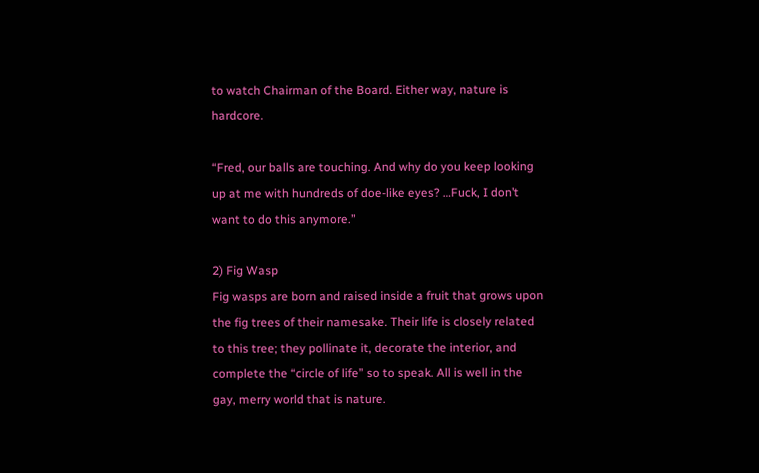to watch Chairman of the Board. Either way, nature is hardcore.

“Fred, our balls are touching. And why do you keep looking up at me with hundreds of doe-like eyes? …Fuck, I don’t want to do this anymore.”

2) Fig Wasp
Fig wasps are born and raised inside a fruit that grows upon the fig trees of their namesake. Their life is closely related to this tree; they pollinate it, decorate the interior, and complete the “circle of life” so to speak. All is well in the gay, merry world that is nature.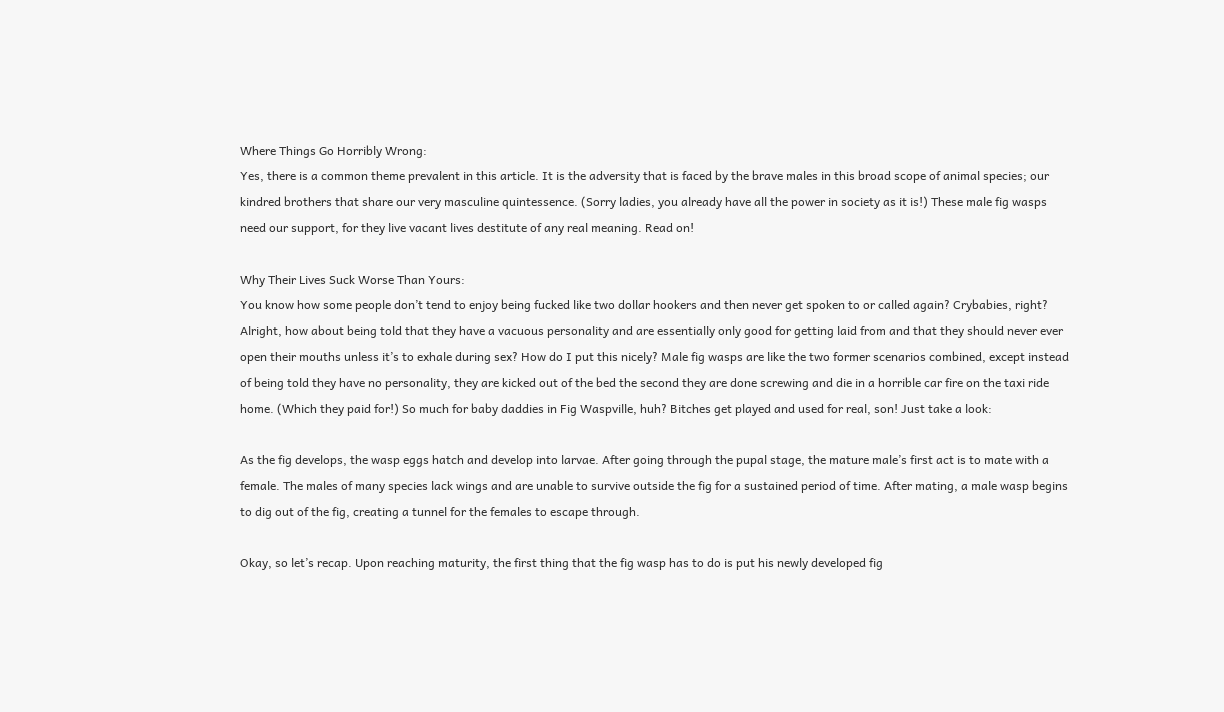Where Things Go Horribly Wrong:
Yes, there is a common theme prevalent in this article. It is the adversity that is faced by the brave males in this broad scope of animal species; our kindred brothers that share our very masculine quintessence. (Sorry ladies, you already have all the power in society as it is!) These male fig wasps need our support, for they live vacant lives destitute of any real meaning. Read on!

Why Their Lives Suck Worse Than Yours:
You know how some people don’t tend to enjoy being fucked like two dollar hookers and then never get spoken to or called again? Crybabies, right? Alright, how about being told that they have a vacuous personality and are essentially only good for getting laid from and that they should never ever open their mouths unless it’s to exhale during sex? How do I put this nicely? Male fig wasps are like the two former scenarios combined, except instead of being told they have no personality, they are kicked out of the bed the second they are done screwing and die in a horrible car fire on the taxi ride home. (Which they paid for!) So much for baby daddies in Fig Waspville, huh? Bitches get played and used for real, son! Just take a look:

As the fig develops, the wasp eggs hatch and develop into larvae. After going through the pupal stage, the mature male’s first act is to mate with a female. The males of many species lack wings and are unable to survive outside the fig for a sustained period of time. After mating, a male wasp begins to dig out of the fig, creating a tunnel for the females to escape through.

Okay, so let’s recap. Upon reaching maturity, the first thing that the fig wasp has to do is put his newly developed fig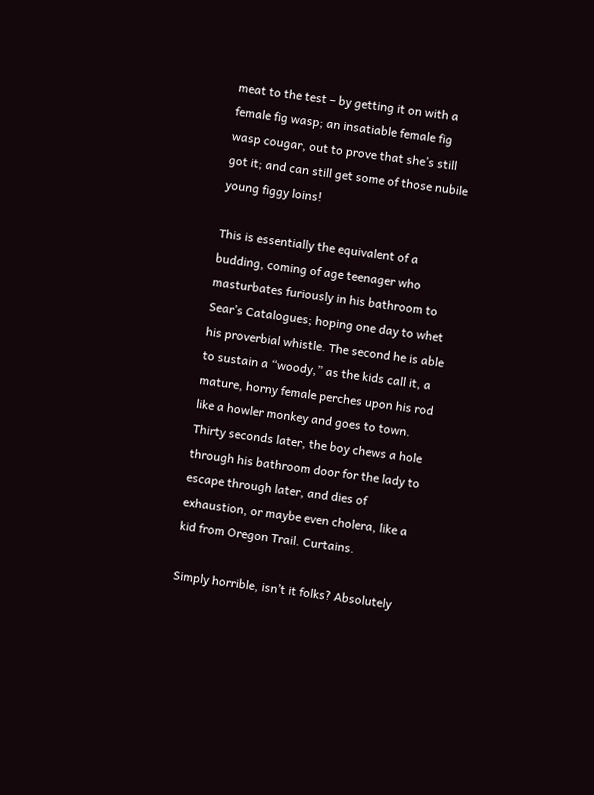meat to the test – by getting it on with a female fig wasp; an insatiable female fig wasp cougar, out to prove that she’s still got it; and can still get some of those nubile young figgy loins!

This is essentially the equivalent of a budding, coming of age teenager who masturbates furiously in his bathroom to Sear’s Catalogues; hoping one day to whet his proverbial whistle. The second he is able to sustain a “woody,” as the kids call it, a mature, horny female perches upon his rod like a howler monkey and goes to town. Thirty seconds later, the boy chews a hole through his bathroom door for the lady to escape through later, and dies of exhaustion, or maybe even cholera, like a kid from Oregon Trail. Curtains.

Simply horrible, isn’t it folks? Absolutely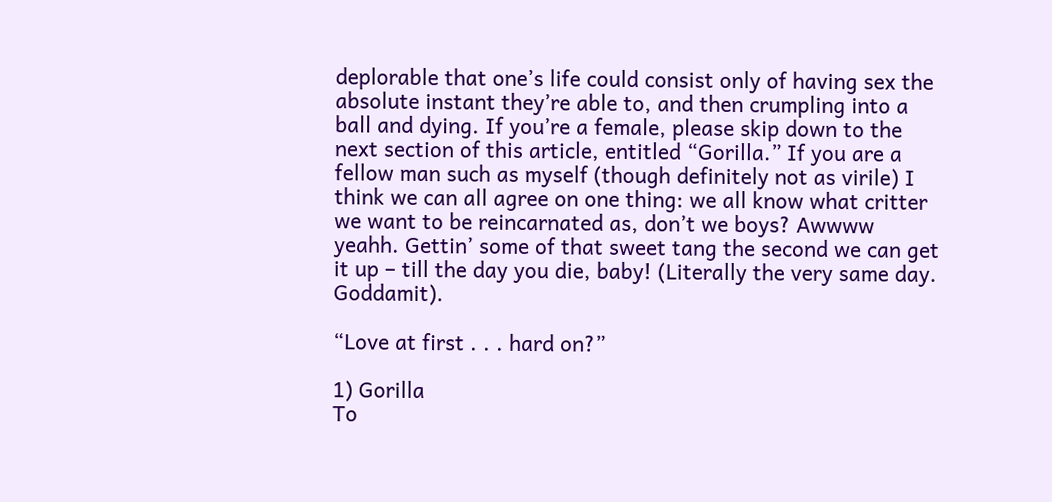deplorable that one’s life could consist only of having sex the absolute instant they’re able to, and then crumpling into a ball and dying. If you’re a female, please skip down to the next section of this article, entitled “Gorilla.” If you are a fellow man such as myself (though definitely not as virile) I think we can all agree on one thing: we all know what critter we want to be reincarnated as, don’t we boys? Awwww yeahh. Gettin’ some of that sweet tang the second we can get it up – till the day you die, baby! (Literally the very same day. Goddamit).

“Love at first . . . hard on?”

1) Gorilla
To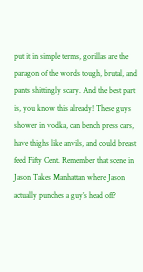put it in simple terms, gorillas are the paragon of the words tough, brutal, and pants shittingly scary. And the best part is, you know this already! These guys shower in vodka, can bench press cars, have thighs like anvils, and could breast feed Fifty Cent. Remember that scene in Jason Takes Manhattan where Jason actually punches a guy’s head off?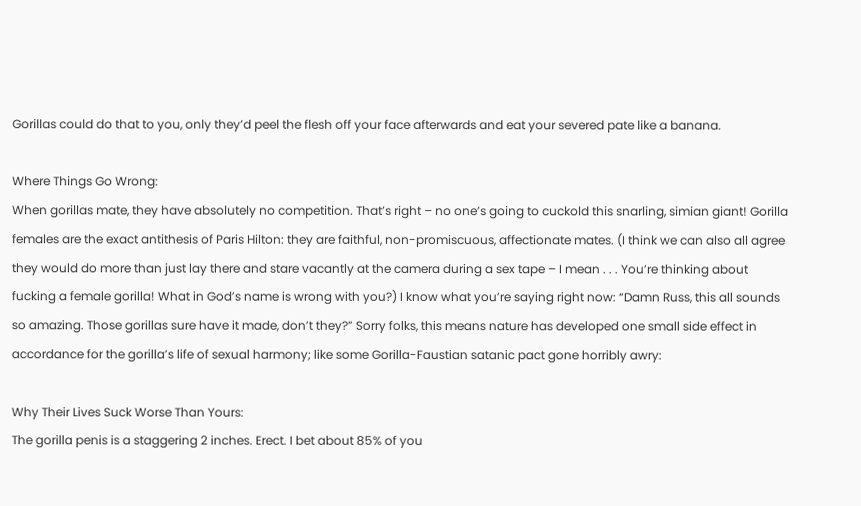Gorillas could do that to you, only they’d peel the flesh off your face afterwards and eat your severed pate like a banana.

Where Things Go Wrong:
When gorillas mate, they have absolutely no competition. That’s right – no one’s going to cuckold this snarling, simian giant! Gorilla females are the exact antithesis of Paris Hilton: they are faithful, non-promiscuous, affectionate mates. (I think we can also all agree they would do more than just lay there and stare vacantly at the camera during a sex tape – I mean . . . You’re thinking about fucking a female gorilla! What in God’s name is wrong with you?) I know what you’re saying right now: “Damn Russ, this all sounds so amazing. Those gorillas sure have it made, don’t they?” Sorry folks, this means nature has developed one small side effect in accordance for the gorilla’s life of sexual harmony; like some Gorilla-Faustian satanic pact gone horribly awry:

Why Their Lives Suck Worse Than Yours:
The gorilla penis is a staggering 2 inches. Erect. I bet about 85% of you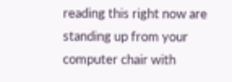reading this right now are standing up from your computer chair with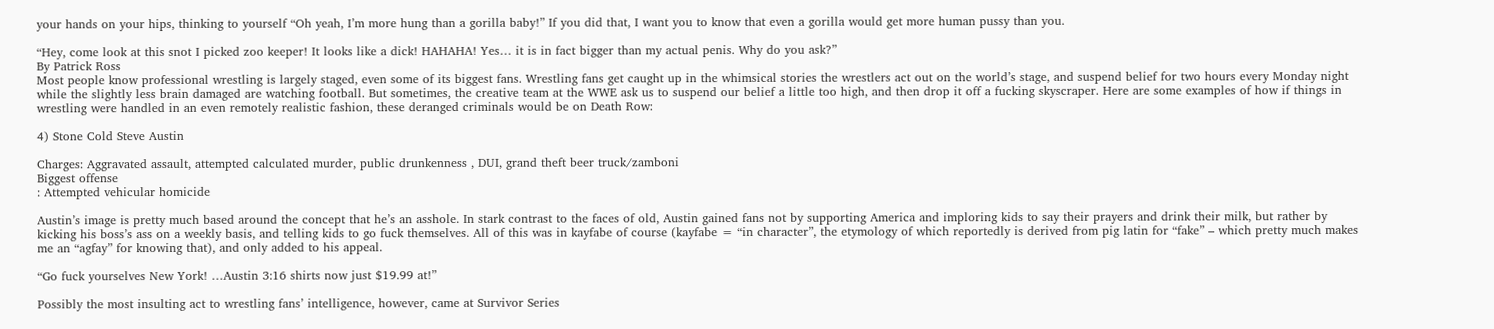your hands on your hips, thinking to yourself “Oh yeah, I’m more hung than a gorilla baby!” If you did that, I want you to know that even a gorilla would get more human pussy than you.

“Hey, come look at this snot I picked zoo keeper! It looks like a dick! HAHAHA! Yes… it is in fact bigger than my actual penis. Why do you ask?”
By Patrick Ross
Most people know professional wrestling is largely staged, even some of its biggest fans. Wrestling fans get caught up in the whimsical stories the wrestlers act out on the world’s stage, and suspend belief for two hours every Monday night while the slightly less brain damaged are watching football. But sometimes, the creative team at the WWE ask us to suspend our belief a little too high, and then drop it off a fucking skyscraper. Here are some examples of how if things in wrestling were handled in an even remotely realistic fashion, these deranged criminals would be on Death Row:

4) Stone Cold Steve Austin

Charges: Aggravated assault, attempted calculated murder, public drunkenness , DUI, grand theft beer truck/zamboni
Biggest offense
: Attempted vehicular homicide

Austin’s image is pretty much based around the concept that he’s an asshole. In stark contrast to the faces of old, Austin gained fans not by supporting America and imploring kids to say their prayers and drink their milk, but rather by kicking his boss’s ass on a weekly basis, and telling kids to go fuck themselves. All of this was in kayfabe of course (kayfabe = “in character”, the etymology of which reportedly is derived from pig latin for “fake” – which pretty much makes me an “agfay” for knowing that), and only added to his appeal.

“Go fuck yourselves New York! …Austin 3:16 shirts now just $19.99 at!”

Possibly the most insulting act to wrestling fans’ intelligence, however, came at Survivor Series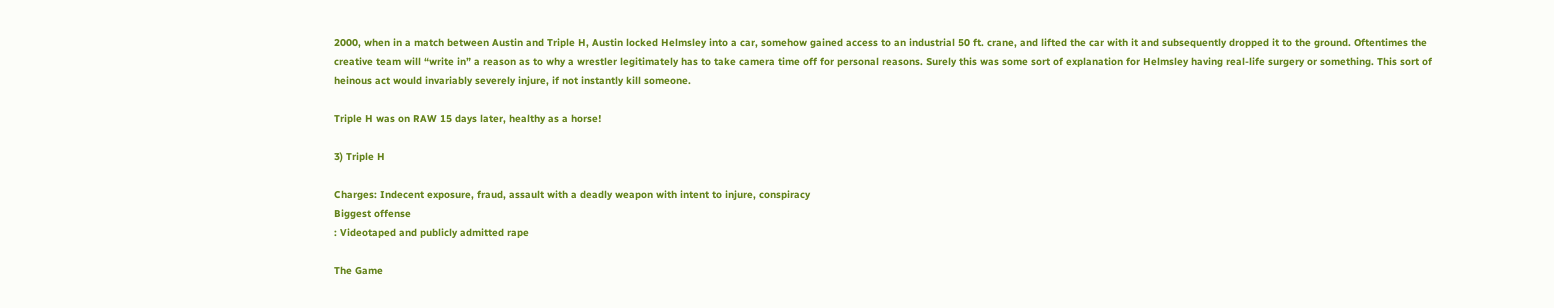2000, when in a match between Austin and Triple H, Austin locked Helmsley into a car, somehow gained access to an industrial 50 ft. crane, and lifted the car with it and subsequently dropped it to the ground. Oftentimes the creative team will “write in” a reason as to why a wrestler legitimately has to take camera time off for personal reasons. Surely this was some sort of explanation for Helmsley having real-life surgery or something. This sort of heinous act would invariably severely injure, if not instantly kill someone.

Triple H was on RAW 15 days later, healthy as a horse!

3) Triple H

Charges: Indecent exposure, fraud, assault with a deadly weapon with intent to injure, conspiracy
Biggest offense
: Videotaped and publicly admitted rape

The Game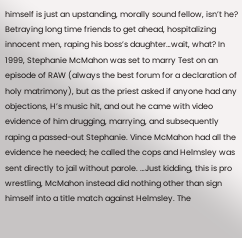himself is just an upstanding, morally sound fellow, isn’t he? Betraying long time friends to get ahead, hospitalizing innocent men, raping his boss’s daughter…wait, what? In 1999, Stephanie McMahon was set to marry Test on an episode of RAW (always the best forum for a declaration of holy matrimony), but as the priest asked if anyone had any objections, H’s music hit, and out he came with video evidence of him drugging, marrying, and subsequently raping a passed-out Stephanie. Vince McMahon had all the evidence he needed; he called the cops and Helmsley was sent directly to jail without parole. …Just kidding, this is pro wrestling, McMahon instead did nothing other than sign himself into a title match against Helmsley. The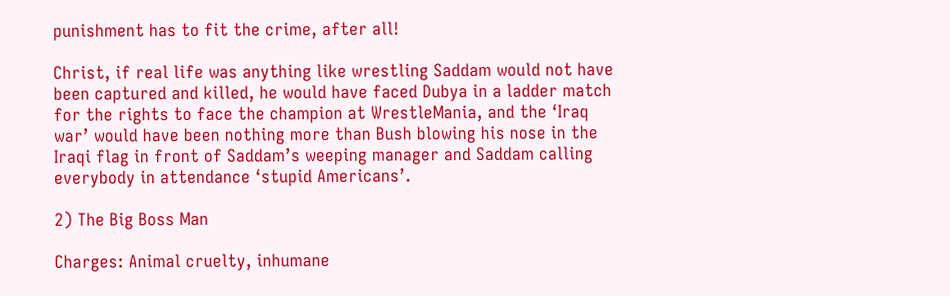punishment has to fit the crime, after all!

Christ, if real life was anything like wrestling Saddam would not have been captured and killed, he would have faced Dubya in a ladder match for the rights to face the champion at WrestleMania, and the ‘Iraq war’ would have been nothing more than Bush blowing his nose in the Iraqi flag in front of Saddam’s weeping manager and Saddam calling everybody in attendance ‘stupid Americans’.

2) The Big Boss Man

Charges: Animal cruelty, inhumane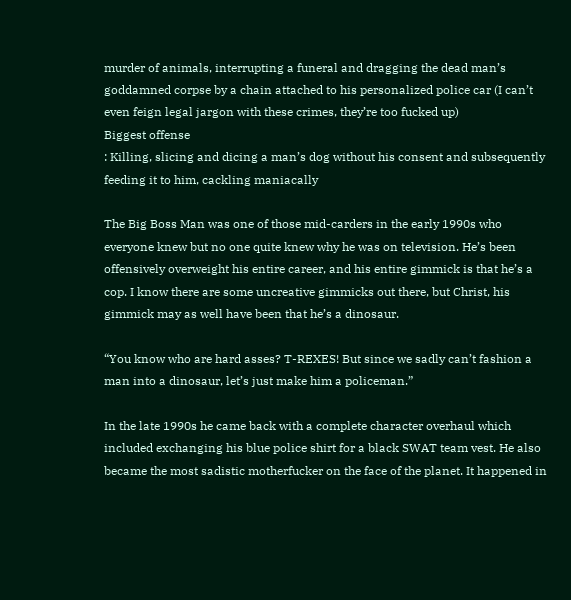murder of animals, interrupting a funeral and dragging the dead man’s goddamned corpse by a chain attached to his personalized police car (I can’t even feign legal jargon with these crimes, they’re too fucked up)
Biggest offense
: Killing, slicing and dicing a man’s dog without his consent and subsequently feeding it to him, cackling maniacally

The Big Boss Man was one of those mid-carders in the early 1990s who everyone knew but no one quite knew why he was on television. He’s been offensively overweight his entire career, and his entire gimmick is that he’s a cop. I know there are some uncreative gimmicks out there, but Christ, his gimmick may as well have been that he’s a dinosaur.

“You know who are hard asses? T-REXES! But since we sadly can’t fashion a man into a dinosaur, let’s just make him a policeman.”

In the late 1990s he came back with a complete character overhaul which included exchanging his blue police shirt for a black SWAT team vest. He also became the most sadistic motherfucker on the face of the planet. It happened in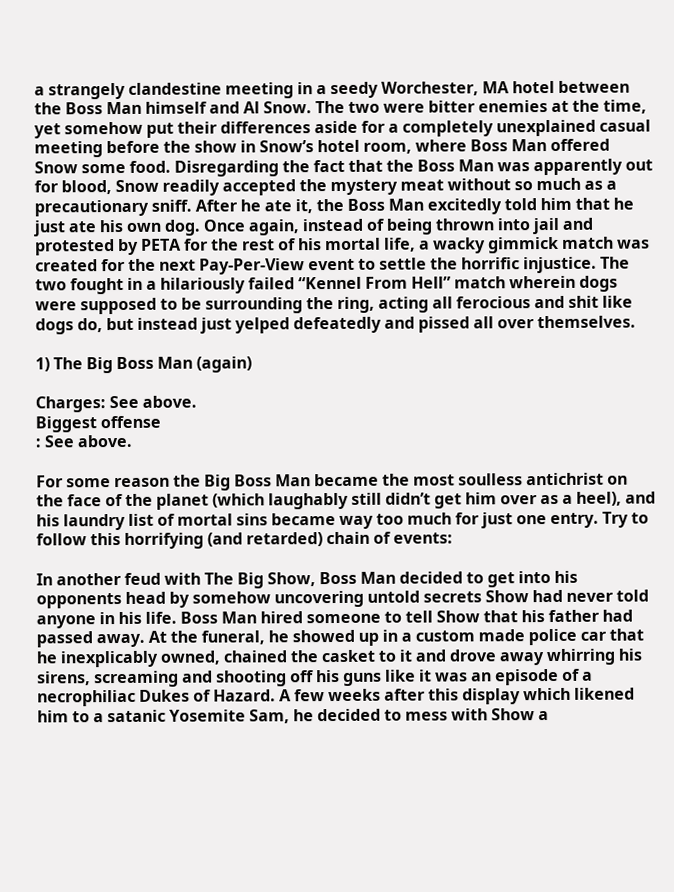a strangely clandestine meeting in a seedy Worchester, MA hotel between the Boss Man himself and Al Snow. The two were bitter enemies at the time, yet somehow put their differences aside for a completely unexplained casual meeting before the show in Snow’s hotel room, where Boss Man offered Snow some food. Disregarding the fact that the Boss Man was apparently out for blood, Snow readily accepted the mystery meat without so much as a precautionary sniff. After he ate it, the Boss Man excitedly told him that he just ate his own dog. Once again, instead of being thrown into jail and protested by PETA for the rest of his mortal life, a wacky gimmick match was created for the next Pay-Per-View event to settle the horrific injustice. The two fought in a hilariously failed “Kennel From Hell” match wherein dogs were supposed to be surrounding the ring, acting all ferocious and shit like dogs do, but instead just yelped defeatedly and pissed all over themselves.

1) The Big Boss Man (again)

Charges: See above.
Biggest offense
: See above.

For some reason the Big Boss Man became the most soulless antichrist on the face of the planet (which laughably still didn’t get him over as a heel), and his laundry list of mortal sins became way too much for just one entry. Try to follow this horrifying (and retarded) chain of events:

In another feud with The Big Show, Boss Man decided to get into his opponents head by somehow uncovering untold secrets Show had never told anyone in his life. Boss Man hired someone to tell Show that his father had passed away. At the funeral, he showed up in a custom made police car that he inexplicably owned, chained the casket to it and drove away whirring his sirens, screaming and shooting off his guns like it was an episode of a necrophiliac Dukes of Hazard. A few weeks after this display which likened him to a satanic Yosemite Sam, he decided to mess with Show a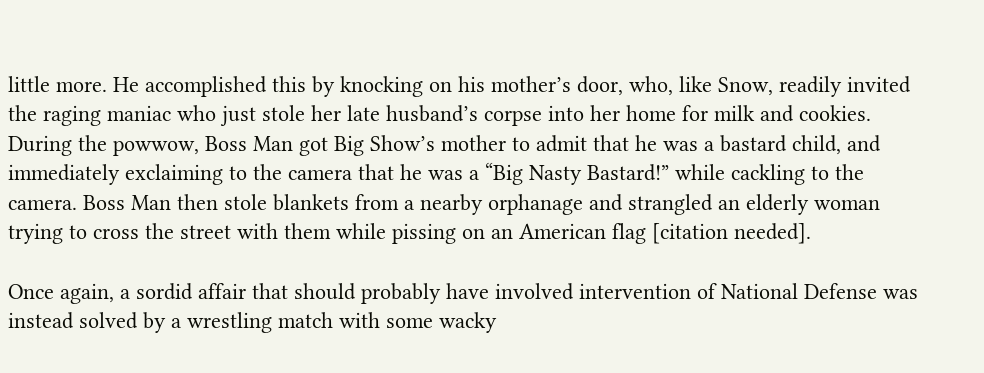little more. He accomplished this by knocking on his mother’s door, who, like Snow, readily invited the raging maniac who just stole her late husband’s corpse into her home for milk and cookies. During the powwow, Boss Man got Big Show’s mother to admit that he was a bastard child, and immediately exclaiming to the camera that he was a “Big Nasty Bastard!” while cackling to the camera. Boss Man then stole blankets from a nearby orphanage and strangled an elderly woman trying to cross the street with them while pissing on an American flag [citation needed].

Once again, a sordid affair that should probably have involved intervention of National Defense was instead solved by a wrestling match with some wacky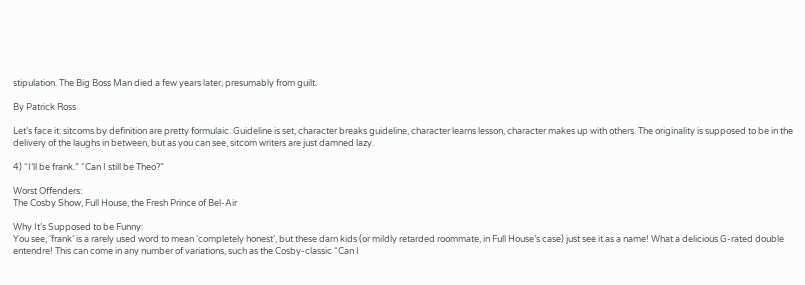stipulation. The Big Boss Man died a few years later, presumably from guilt.

By Patrick Ross

Let’s face it: sitcoms by definition are pretty formulaic. Guideline is set, character breaks guideline, character learns lesson, character makes up with others. The originality is supposed to be in the delivery of the laughs in between, but as you can see, sitcom writers are just damned lazy.

4) “I’ll be frank.” “Can I still be Theo?”

Worst Offenders:
The Cosby Show, Full House, the Fresh Prince of Bel-Air

Why It’s Supposed to be Funny:
You see, ‘frank’ is a rarely used word to mean ‘completely honest’, but these darn kids (or mildly retarded roommate, in Full House’s case) just see it as a name! What a delicious G-rated double entendre! This can come in any number of variations, such as the Cosby-classic “Can I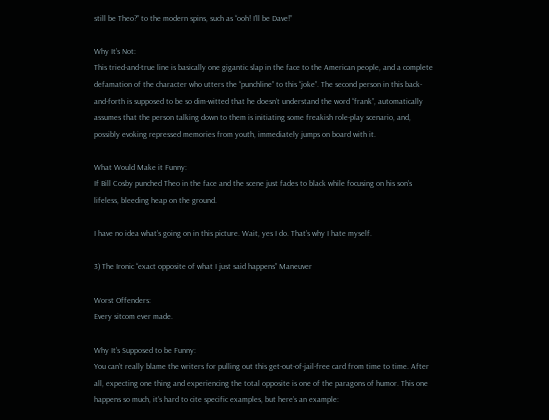still be Theo?” to the modern spins, such as “ooh! I’ll be Dave!”

Why It’s Not:
This tried-and-true line is basically one gigantic slap in the face to the American people, and a complete defamation of the character who utters the “punchline” to this “joke”. The second person in this back-and-forth is supposed to be so dim-witted that he doesn’t understand the word “frank”, automatically assumes that the person talking down to them is initiating some freakish role-play scenario, and, possibly evoking repressed memories from youth, immediately jumps on board with it.

What Would Make it Funny:
If Bill Cosby punched Theo in the face and the scene just fades to black while focusing on his son’s lifeless, bleeding heap on the ground.

I have no idea what’s going on in this picture. Wait, yes I do. That’s why I hate myself.

3) The Ironic “exact opposite of what I just said happens” Maneuver

Worst Offenders:
Every sitcom ever made.

Why It’s Supposed to be Funny:
You can’t really blame the writers for pulling out this get-out-of-jail-free card from time to time. After all, expecting one thing and experiencing the total opposite is one of the paragons of humor. This one happens so much, it’s hard to cite specific examples, but here’s an example: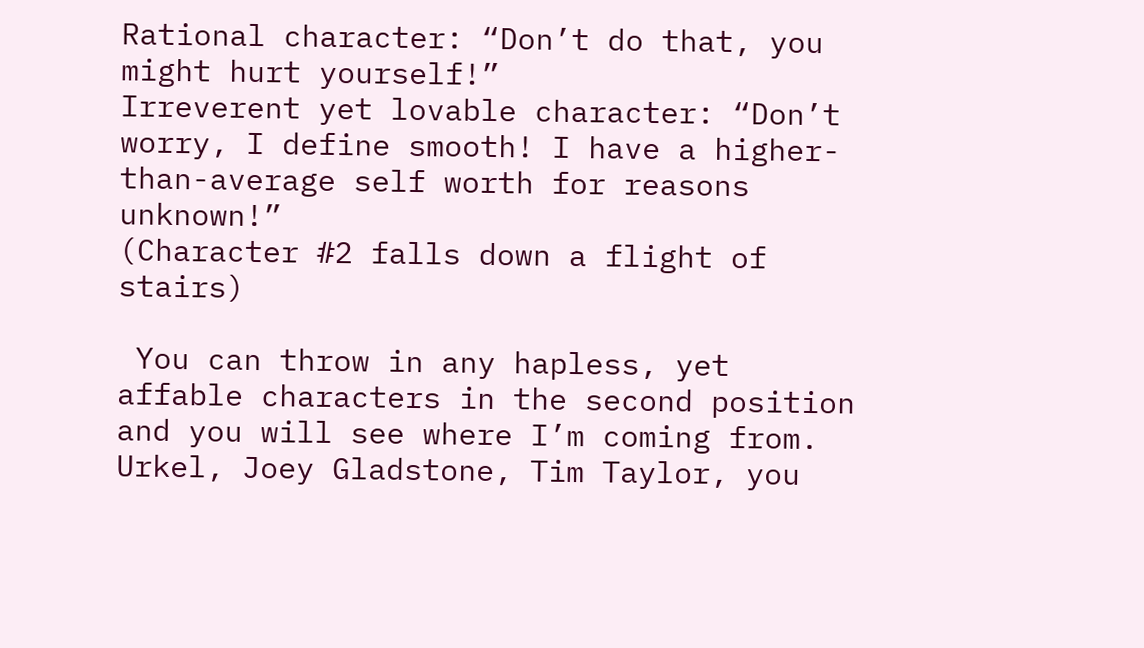Rational character: “Don’t do that, you might hurt yourself!”
Irreverent yet lovable character: “Don’t worry, I define smooth! I have a higher-than-average self worth for reasons unknown!”
(Character #2 falls down a flight of stairs)

 You can throw in any hapless, yet affable characters in the second position and you will see where I’m coming from. Urkel, Joey Gladstone, Tim Taylor, you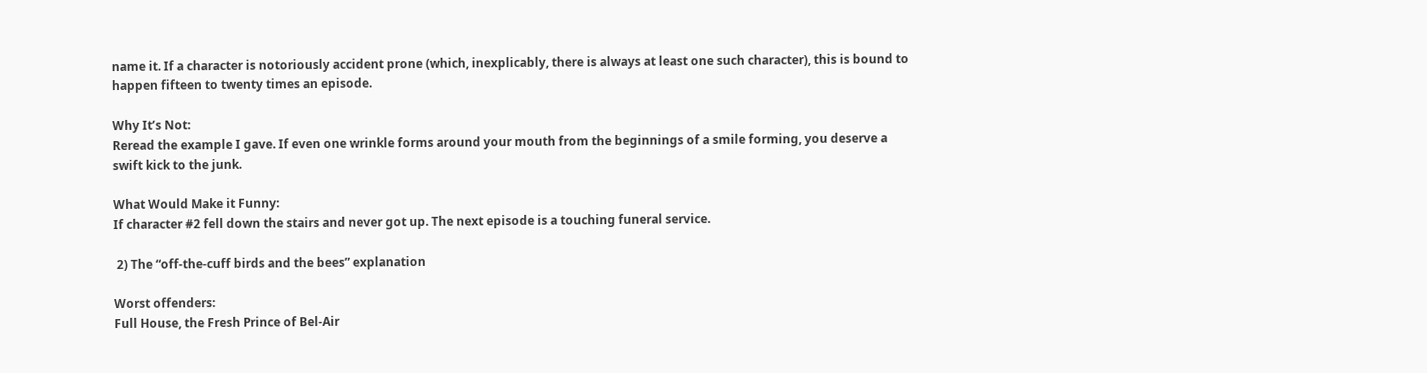name it. If a character is notoriously accident prone (which, inexplicably, there is always at least one such character), this is bound to happen fifteen to twenty times an episode.

Why It’s Not:
Reread the example I gave. If even one wrinkle forms around your mouth from the beginnings of a smile forming, you deserve a swift kick to the junk.

What Would Make it Funny:
If character #2 fell down the stairs and never got up. The next episode is a touching funeral service.

 2) The “off-the-cuff birds and the bees” explanation

Worst offenders:
Full House, the Fresh Prince of Bel-Air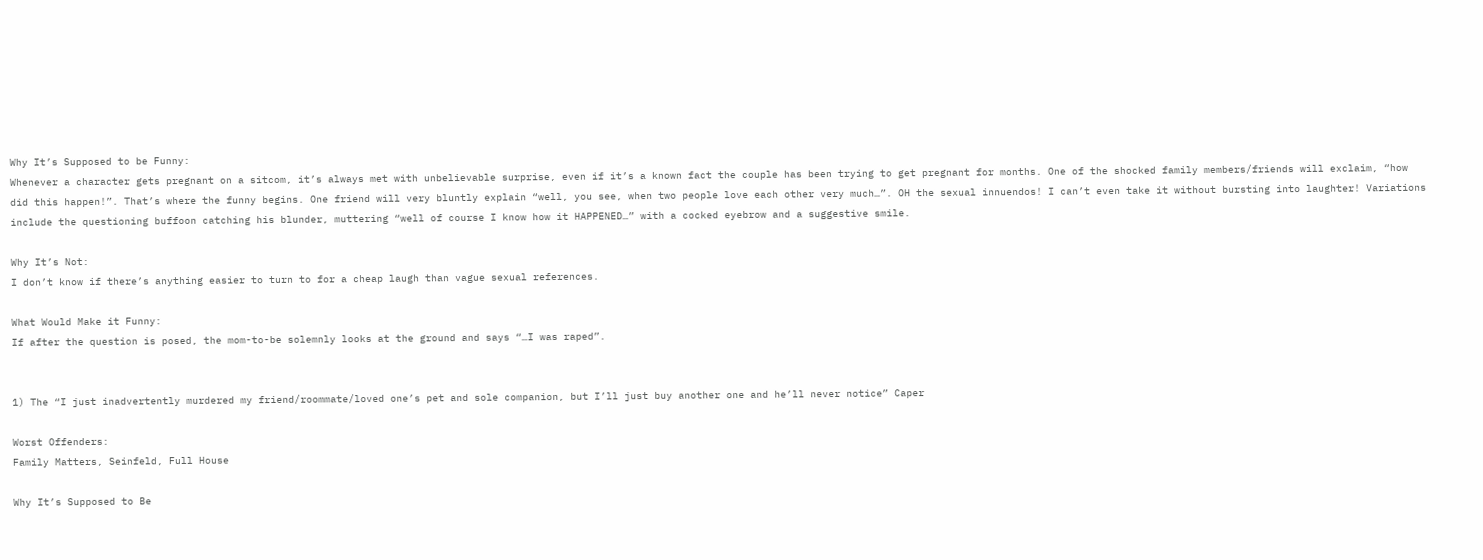Why It’s Supposed to be Funny:
Whenever a character gets pregnant on a sitcom, it’s always met with unbelievable surprise, even if it’s a known fact the couple has been trying to get pregnant for months. One of the shocked family members/friends will exclaim, “how did this happen!”. That’s where the funny begins. One friend will very bluntly explain “well, you see, when two people love each other very much…”. OH the sexual innuendos! I can’t even take it without bursting into laughter! Variations include the questioning buffoon catching his blunder, muttering “well of course I know how it HAPPENED…” with a cocked eyebrow and a suggestive smile.

Why It’s Not:
I don’t know if there’s anything easier to turn to for a cheap laugh than vague sexual references.

What Would Make it Funny:
If after the question is posed, the mom-to-be solemnly looks at the ground and says “…I was raped”.


1) The “I just inadvertently murdered my friend/roommate/loved one’s pet and sole companion, but I’ll just buy another one and he’ll never notice” Caper

Worst Offenders:
Family Matters, Seinfeld, Full House

Why It’s Supposed to Be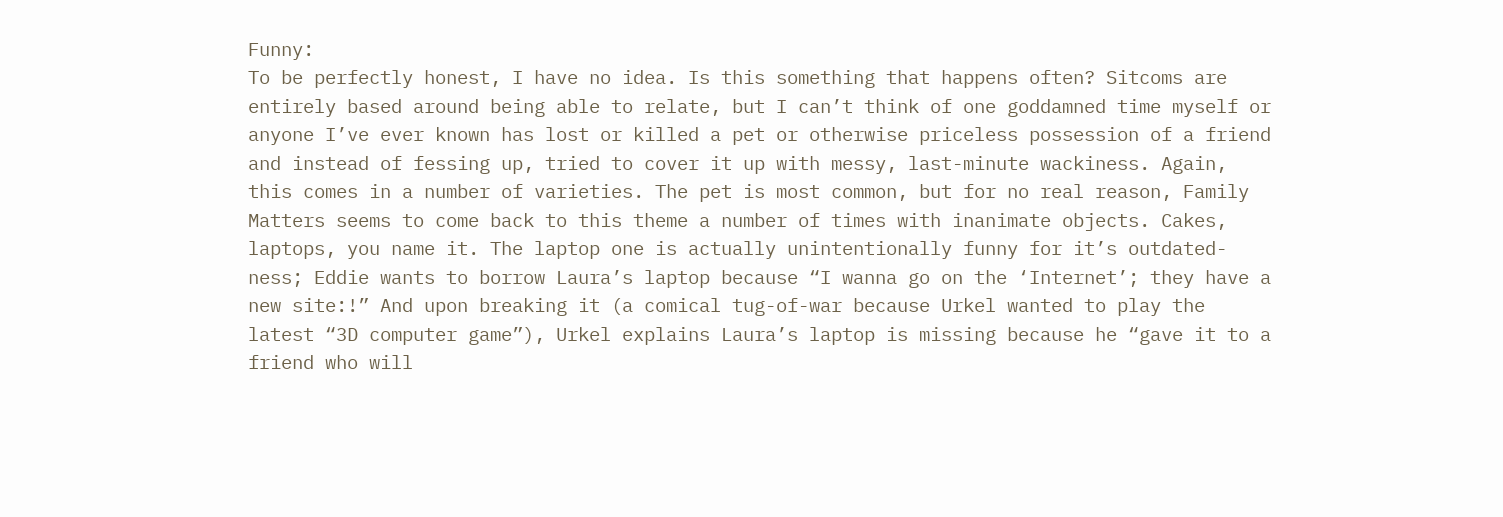Funny:
To be perfectly honest, I have no idea. Is this something that happens often? Sitcoms are entirely based around being able to relate, but I can’t think of one goddamned time myself or anyone I’ve ever known has lost or killed a pet or otherwise priceless possession of a friend and instead of fessing up, tried to cover it up with messy, last-minute wackiness. Again, this comes in a number of varieties. The pet is most common, but for no real reason, Family Matters seems to come back to this theme a number of times with inanimate objects. Cakes, laptops, you name it. The laptop one is actually unintentionally funny for it’s outdated-ness; Eddie wants to borrow Laura’s laptop because “I wanna go on the ‘Internet’; they have a new site:!” And upon breaking it (a comical tug-of-war because Urkel wanted to play the latest “3D computer game”), Urkel explains Laura’s laptop is missing because he “gave it to a friend who will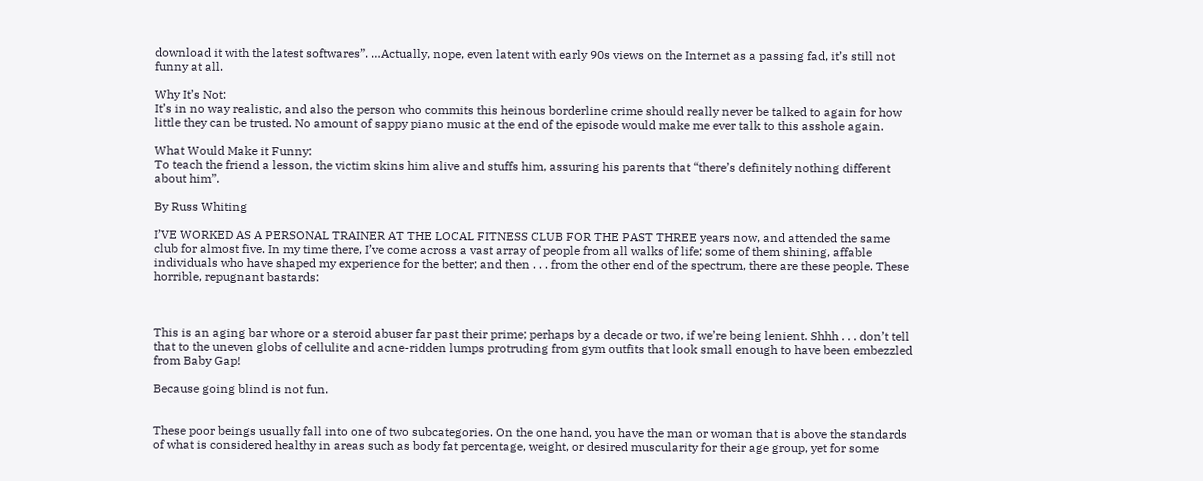download it with the latest softwares”. …Actually, nope, even latent with early 90s views on the Internet as a passing fad, it’s still not funny at all.

Why It’s Not:
It’s in no way realistic, and also the person who commits this heinous borderline crime should really never be talked to again for how little they can be trusted. No amount of sappy piano music at the end of the episode would make me ever talk to this asshole again.

What Would Make it Funny:
To teach the friend a lesson, the victim skins him alive and stuffs him, assuring his parents that “there’s definitely nothing different about him”.

By Russ Whiting

I’VE WORKED AS A PERSONAL TRAINER AT THE LOCAL FITNESS CLUB FOR THE PAST THREE years now, and attended the same club for almost five. In my time there, I’ve come across a vast array of people from all walks of life; some of them shining, affable individuals who have shaped my experience for the better; and then . . . from the other end of the spectrum, there are these people. These horrible, repugnant bastards:



This is an aging bar whore or a steroid abuser far past their prime; perhaps by a decade or two, if we’re being lenient. Shhh . . . don’t tell that to the uneven globs of cellulite and acne-ridden lumps protruding from gym outfits that look small enough to have been embezzled from Baby Gap!

Because going blind is not fun.


These poor beings usually fall into one of two subcategories. On the one hand, you have the man or woman that is above the standards of what is considered healthy in areas such as body fat percentage, weight, or desired muscularity for their age group, yet for some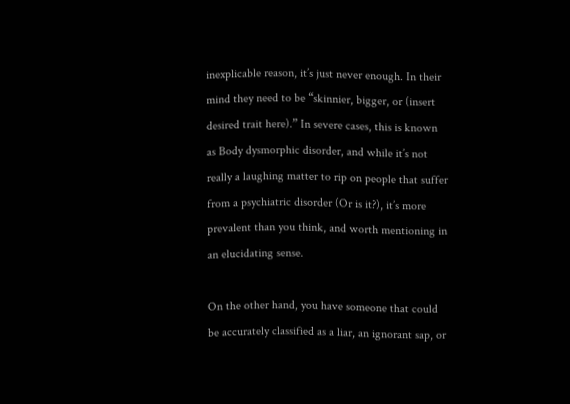inexplicable reason, it’s just never enough. In their mind they need to be “skinnier, bigger, or (insert desired trait here).” In severe cases, this is known as Body dysmorphic disorder, and while it’s not really a laughing matter to rip on people that suffer from a psychiatric disorder (Or is it?), it’s more prevalent than you think, and worth mentioning in an elucidating sense.

On the other hand, you have someone that could be accurately classified as a liar, an ignorant sap, or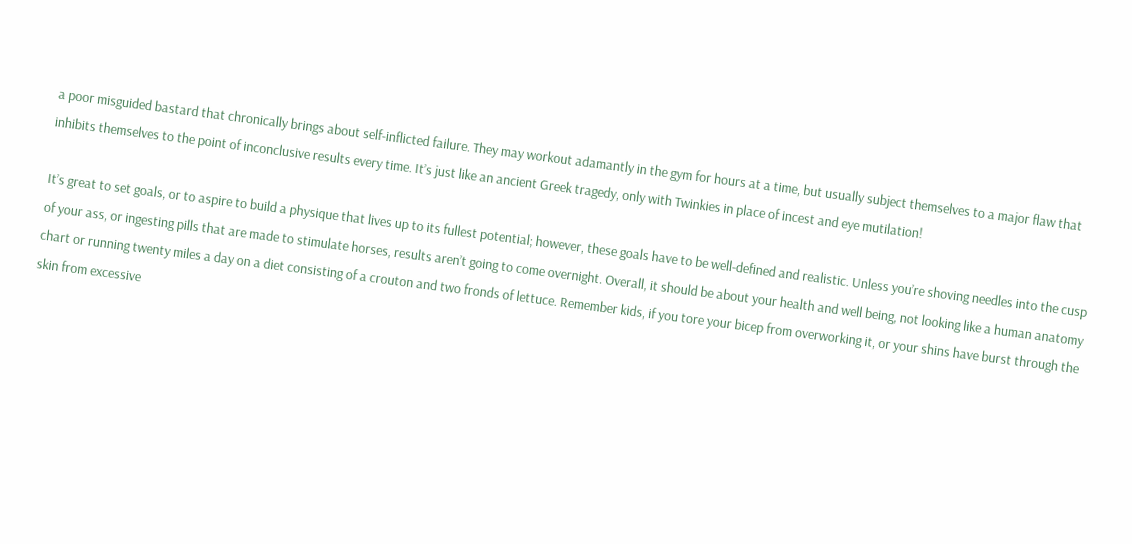a poor misguided bastard that chronically brings about self-inflicted failure. They may workout adamantly in the gym for hours at a time, but usually subject themselves to a major flaw that inhibits themselves to the point of inconclusive results every time. It’s just like an ancient Greek tragedy, only with Twinkies in place of incest and eye mutilation!

It’s great to set goals, or to aspire to build a physique that lives up to its fullest potential; however, these goals have to be well-defined and realistic. Unless you’re shoving needles into the cusp of your ass, or ingesting pills that are made to stimulate horses, results aren’t going to come overnight. Overall, it should be about your health and well being, not looking like a human anatomy chart or running twenty miles a day on a diet consisting of a crouton and two fronds of lettuce. Remember kids, if you tore your bicep from overworking it, or your shins have burst through the skin from excessive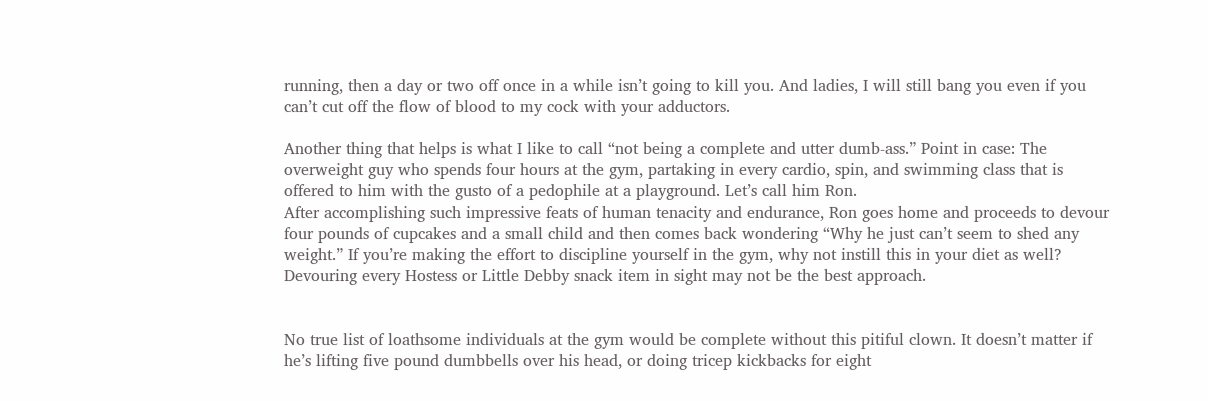running, then a day or two off once in a while isn’t going to kill you. And ladies, I will still bang you even if you can’t cut off the flow of blood to my cock with your adductors.

Another thing that helps is what I like to call “not being a complete and utter dumb-ass.” Point in case: The overweight guy who spends four hours at the gym, partaking in every cardio, spin, and swimming class that is offered to him with the gusto of a pedophile at a playground. Let’s call him Ron.
After accomplishing such impressive feats of human tenacity and endurance, Ron goes home and proceeds to devour four pounds of cupcakes and a small child and then comes back wondering “Why he just can’t seem to shed any weight.” If you’re making the effort to discipline yourself in the gym, why not instill this in your diet as well? Devouring every Hostess or Little Debby snack item in sight may not be the best approach.


No true list of loathsome individuals at the gym would be complete without this pitiful clown. It doesn’t matter if he’s lifting five pound dumbbells over his head, or doing tricep kickbacks for eight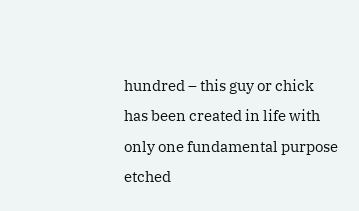hundred – this guy or chick has been created in life with only one fundamental purpose etched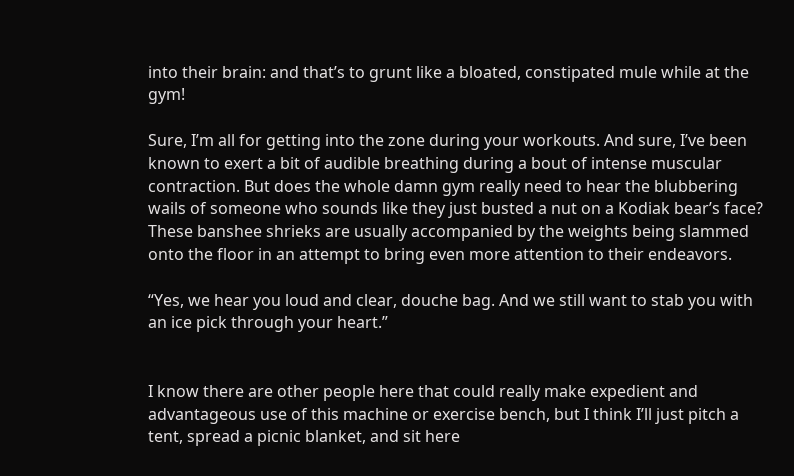into their brain: and that’s to grunt like a bloated, constipated mule while at the gym!

Sure, I’m all for getting into the zone during your workouts. And sure, I’ve been known to exert a bit of audible breathing during a bout of intense muscular contraction. But does the whole damn gym really need to hear the blubbering wails of someone who sounds like they just busted a nut on a Kodiak bear’s face? These banshee shrieks are usually accompanied by the weights being slammed onto the floor in an attempt to bring even more attention to their endeavors.

“Yes, we hear you loud and clear, douche bag. And we still want to stab you with an ice pick through your heart.”


I know there are other people here that could really make expedient and advantageous use of this machine or exercise bench, but I think I’ll just pitch a tent, spread a picnic blanket, and sit here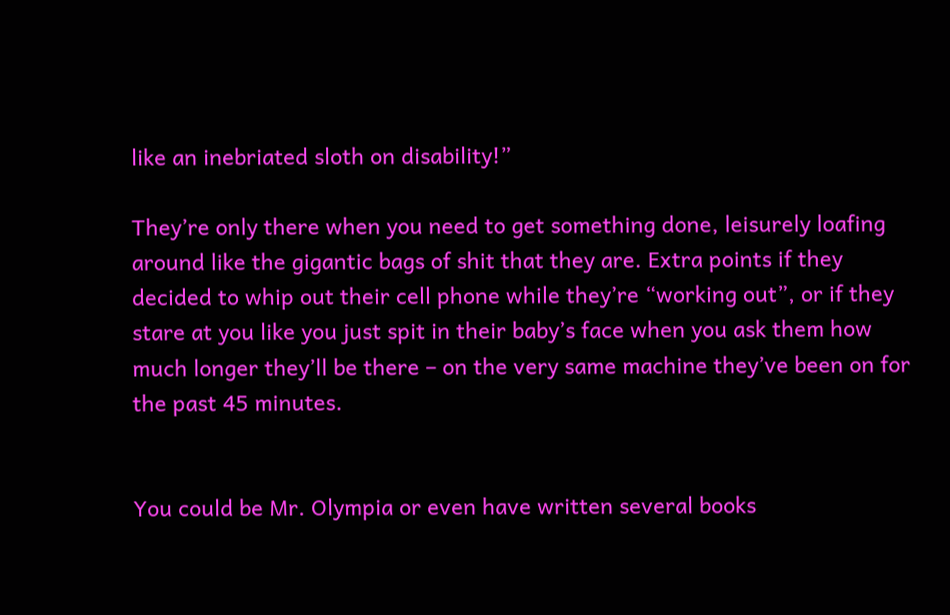like an inebriated sloth on disability!”

They’re only there when you need to get something done, leisurely loafing around like the gigantic bags of shit that they are. Extra points if they decided to whip out their cell phone while they’re “working out”, or if they stare at you like you just spit in their baby’s face when you ask them how much longer they’ll be there – on the very same machine they’ve been on for the past 45 minutes.


You could be Mr. Olympia or even have written several books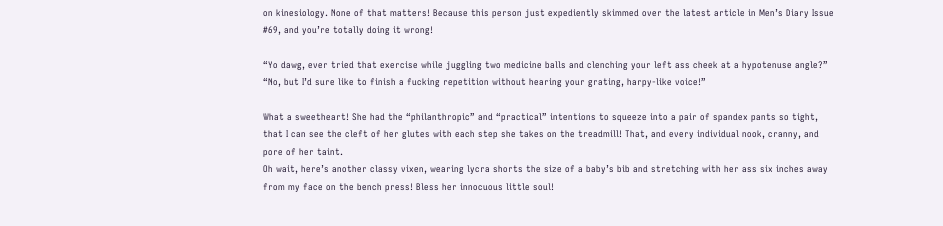on kinesiology. None of that matters! Because this person just expediently skimmed over the latest article in Men’s Diary Issue #69, and you’re totally doing it wrong!

“Yo dawg, ever tried that exercise while juggling two medicine balls and clenching your left ass cheek at a hypotenuse angle?”
“No, but I’d sure like to finish a fucking repetition without hearing your grating, harpy-like voice!”

What a sweetheart! She had the “philanthropic” and “practical” intentions to squeeze into a pair of spandex pants so tight, that I can see the cleft of her glutes with each step she takes on the treadmill! That, and every individual nook, cranny, and pore of her taint.
Oh wait, here’s another classy vixen, wearing lycra shorts the size of a baby’s bib and stretching with her ass six inches away from my face on the bench press! Bless her innocuous little soul!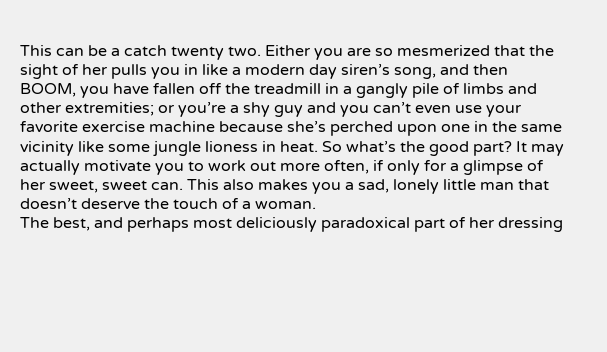This can be a catch twenty two. Either you are so mesmerized that the sight of her pulls you in like a modern day siren’s song, and then BOOM, you have fallen off the treadmill in a gangly pile of limbs and other extremities; or you’re a shy guy and you can’t even use your favorite exercise machine because she’s perched upon one in the same vicinity like some jungle lioness in heat. So what’s the good part? It may actually motivate you to work out more often, if only for a glimpse of her sweet, sweet can. This also makes you a sad, lonely little man that doesn’t deserve the touch of a woman.
The best, and perhaps most deliciously paradoxical part of her dressing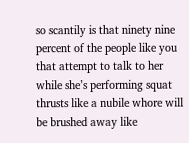so scantily is that ninety nine percent of the people like you that attempt to talk to her while she’s performing squat thrusts like a nubile whore will be brushed away like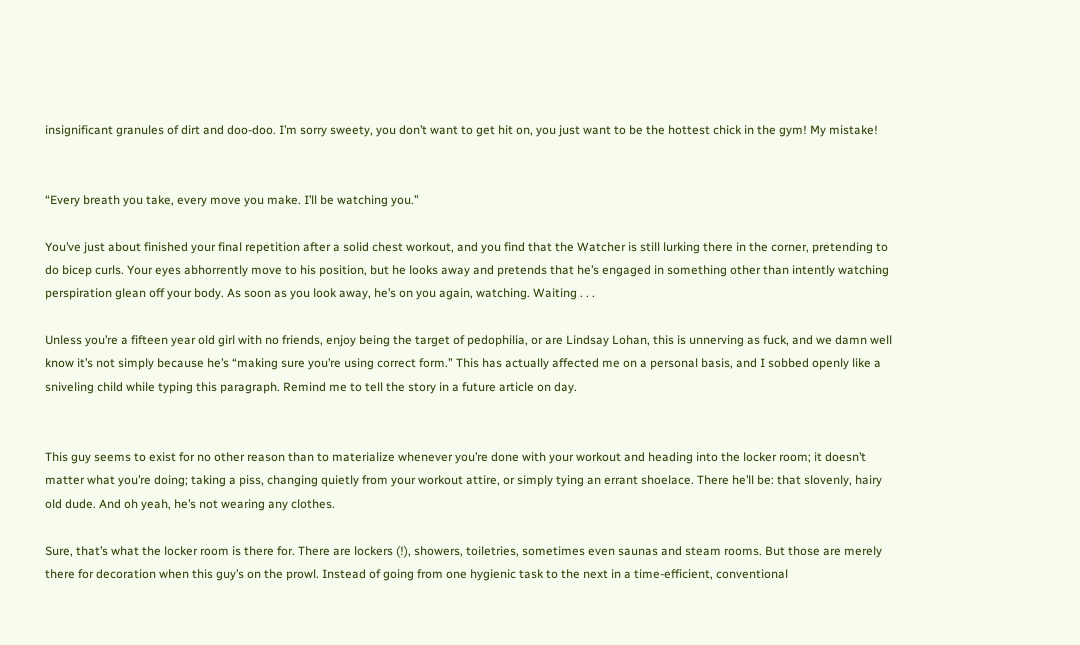insignificant granules of dirt and doo-doo. I’m sorry sweety, you don’t want to get hit on, you just want to be the hottest chick in the gym! My mistake!


“Every breath you take, every move you make. I’ll be watching you.”

You’ve just about finished your final repetition after a solid chest workout, and you find that the Watcher is still lurking there in the corner, pretending to do bicep curls. Your eyes abhorrently move to his position, but he looks away and pretends that he’s engaged in something other than intently watching perspiration glean off your body. As soon as you look away, he’s on you again, watching. Waiting . . .

Unless you’re a fifteen year old girl with no friends, enjoy being the target of pedophilia, or are Lindsay Lohan, this is unnerving as fuck, and we damn well know it’s not simply because he’s “making sure you’re using correct form.” This has actually affected me on a personal basis, and I sobbed openly like a sniveling child while typing this paragraph. Remind me to tell the story in a future article on day.


This guy seems to exist for no other reason than to materialize whenever you’re done with your workout and heading into the locker room; it doesn’t matter what you’re doing; taking a piss, changing quietly from your workout attire, or simply tying an errant shoelace. There he’ll be: that slovenly, hairy old dude. And oh yeah, he’s not wearing any clothes.

Sure, that’s what the locker room is there for. There are lockers (!), showers, toiletries, sometimes even saunas and steam rooms. But those are merely there for decoration when this guy’s on the prowl. Instead of going from one hygienic task to the next in a time-efficient, conventional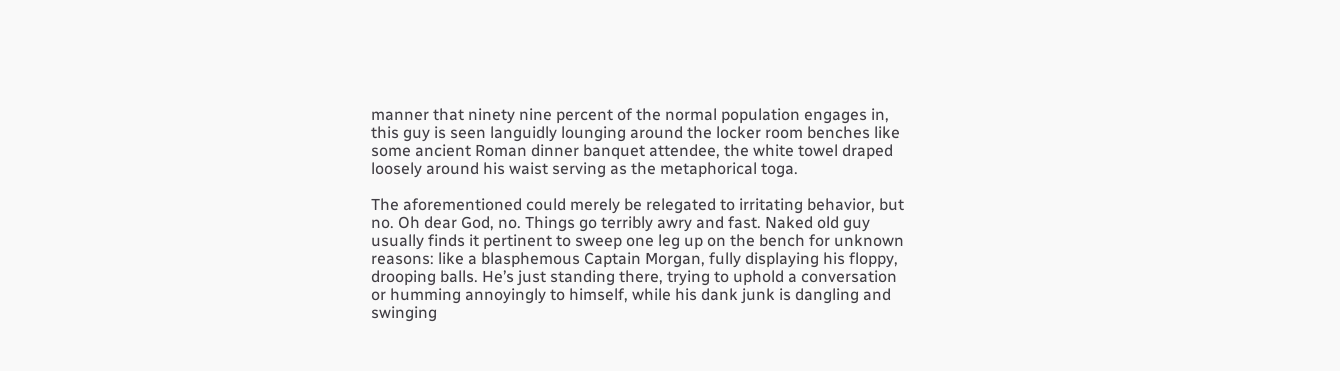manner that ninety nine percent of the normal population engages in, this guy is seen languidly lounging around the locker room benches like some ancient Roman dinner banquet attendee, the white towel draped loosely around his waist serving as the metaphorical toga.

The aforementioned could merely be relegated to irritating behavior, but no. Oh dear God, no. Things go terribly awry and fast. Naked old guy usually finds it pertinent to sweep one leg up on the bench for unknown reasons: like a blasphemous Captain Morgan, fully displaying his floppy, drooping balls. He’s just standing there, trying to uphold a conversation or humming annoyingly to himself, while his dank junk is dangling and swinging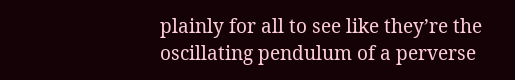plainly for all to see like they’re the oscillating pendulum of a perverse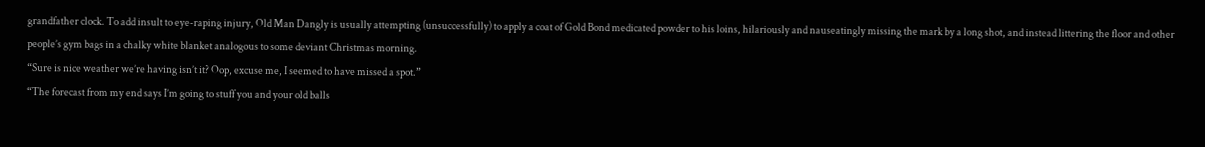grandfather clock. To add insult to eye-raping injury, Old Man Dangly is usually attempting (unsuccessfully) to apply a coat of Gold Bond medicated powder to his loins, hilariously and nauseatingly missing the mark by a long shot, and instead littering the floor and other people’s gym bags in a chalky white blanket analogous to some deviant Christmas morning.
“Sure is nice weather we’re having isn’t it? Oop, excuse me, I seemed to have missed a spot.”
“The forecast from my end says I’m going to stuff you and your old balls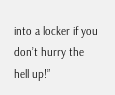into a locker if you don’t hurry the hell up!”